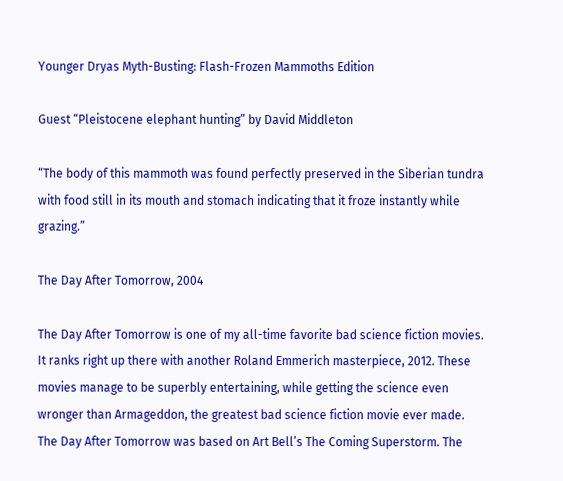Younger Dryas Myth-Busting: Flash-Frozen Mammoths Edition

Guest “Pleistocene elephant hunting” by David Middleton

“The body of this mammoth was found perfectly preserved in the Siberian tundra with food still in its mouth and stomach indicating that it froze instantly while grazing.”

The Day After Tomorrow, 2004

The Day After Tomorrow is one of my all-time favorite bad science fiction movies. It ranks right up there with another Roland Emmerich masterpiece, 2012. These movies manage to be superbly entertaining, while getting the science even wronger than Armageddon, the greatest bad science fiction movie ever made. The Day After Tomorrow was based on Art Bell’s The Coming Superstorm. The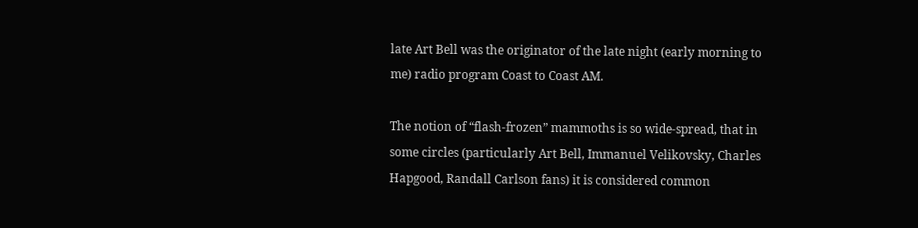late Art Bell was the originator of the late night (early morning to me) radio program Coast to Coast AM.

The notion of “flash-frozen” mammoths is so wide-spread, that in some circles (particularly Art Bell, Immanuel Velikovsky, Charles Hapgood, Randall Carlson fans) it is considered common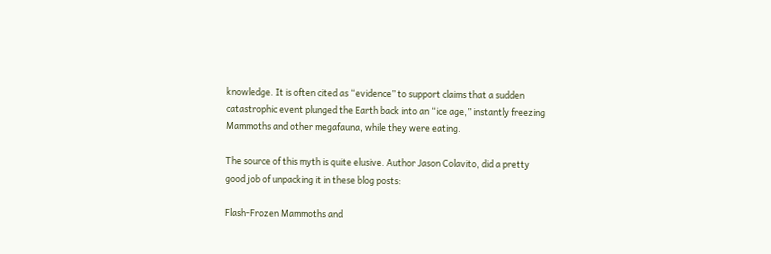knowledge. It is often cited as “evidence” to support claims that a sudden catastrophic event plunged the Earth back into an “ice age,” instantly freezing Mammoths and other megafauna, while they were eating.

The source of this myth is quite elusive. Author Jason Colavito, did a pretty good job of unpacking it in these blog posts:

Flash-Frozen Mammoths and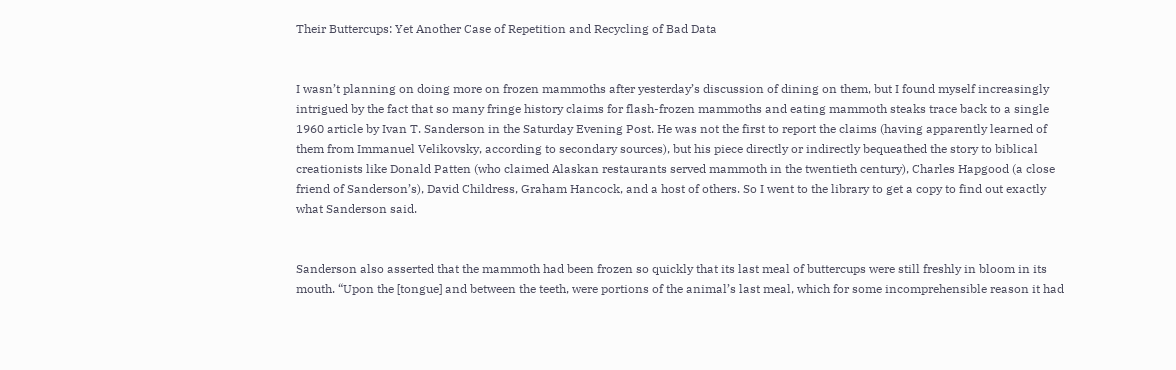Their Buttercups: Yet Another Case of Repetition and Recycling of Bad Data


I wasn’t planning on doing more on frozen mammoths after yesterday’s discussion of dining on them, but I found myself increasingly intrigued by the fact that so many fringe history claims for flash-frozen mammoths and eating mammoth steaks trace back to a single 1960 article by Ivan T. Sanderson in the Saturday Evening Post. He was not the first to report the claims (having apparently learned of them from Immanuel Velikovsky, according to secondary sources), but his piece directly or indirectly bequeathed the story to biblical creationists like Donald Patten (who claimed Alaskan restaurants served mammoth in the twentieth century), Charles Hapgood (a close friend of Sanderson’s), David Childress, Graham Hancock, and a host of others. So I went to the library to get a copy to find out exactly what Sanderson said.


Sanderson also asserted that the mammoth had been frozen so quickly that its last meal of buttercups were still freshly in bloom in its mouth. “Upon the [tongue] and between the teeth, were portions of the animal’s last meal, which for some incomprehensible reason it had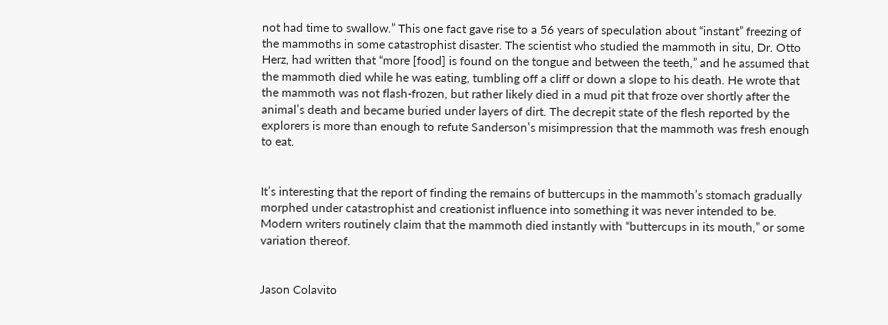not had time to swallow.” This one fact gave rise to a 56 years of speculation about “instant” freezing of the mammoths in some catastrophist disaster. The scientist who studied the mammoth in situ, Dr. Otto Herz, had written that “more [food] is found on the tongue and between the teeth,” and he assumed that the mammoth died while he was eating, tumbling off a cliff or down a slope to his death. He wrote that the mammoth was not flash-frozen, but rather likely died in a mud pit that froze over shortly after the animal’s death and became buried under layers of dirt. The decrepit state of the flesh reported by the explorers is more than enough to refute Sanderson’s misimpression that the mammoth was fresh enough to eat.


It’s interesting that the report of finding the remains of buttercups in the mammoth’s stomach gradually morphed under catastrophist and creationist influence into something it was never intended to be. Modern writers routinely claim that the mammoth died instantly with “buttercups in its mouth,” or some variation thereof.


Jason Colavito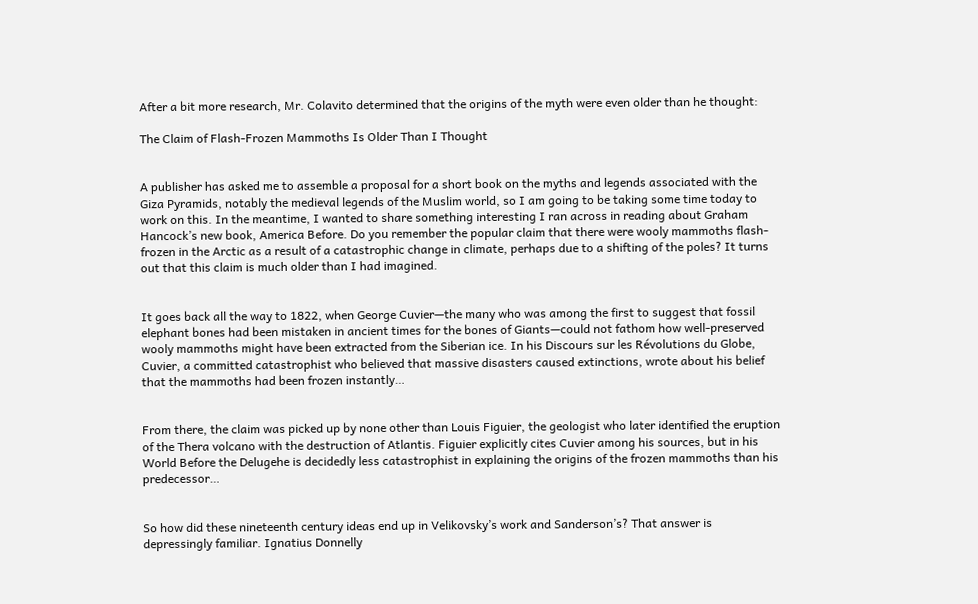After a bit more research, Mr. Colavito determined that the origins of the myth were even older than he thought:

The Claim of Flash-Frozen Mammoths Is Older Than I Thought


A publisher has asked me to assemble a proposal for a short book on the myths and legends associated with the Giza Pyramids, notably the medieval legends of the Muslim world, so I am going to be taking some time today to work on this. In the meantime, I wanted to share something interesting I ran across in reading about Graham Hancock’s new book, America Before. Do you remember the popular claim that there were wooly mammoths flash-frozen in the Arctic as a result of a catastrophic change in climate, perhaps due to a shifting of the poles? It turns out that this claim is much older than I had imagined.


It goes back all the way to 1822, when George Cuvier—the many who was among the first to suggest that fossil elephant bones had been mistaken in ancient times for the bones of Giants—could not fathom how well-preserved wooly mammoths might have been extracted from the Siberian ice. In his Discours sur les Révolutions du Globe, Cuvier, a committed catastrophist who believed that massive disasters caused extinctions, wrote about his belief that the mammoths had been frozen instantly…


From there, the claim was picked up by none other than Louis Figuier, the geologist who later identified the eruption of the Thera volcano with the destruction of Atlantis. Figuier explicitly cites Cuvier among his sources, but in his World Before the Delugehe is decidedly less catastrophist in explaining the origins of the frozen mammoths than his predecessor…


So how did these nineteenth century ideas end up in Velikovsky’s work and Sanderson’s? That answer is depressingly familiar. Ignatius Donnelly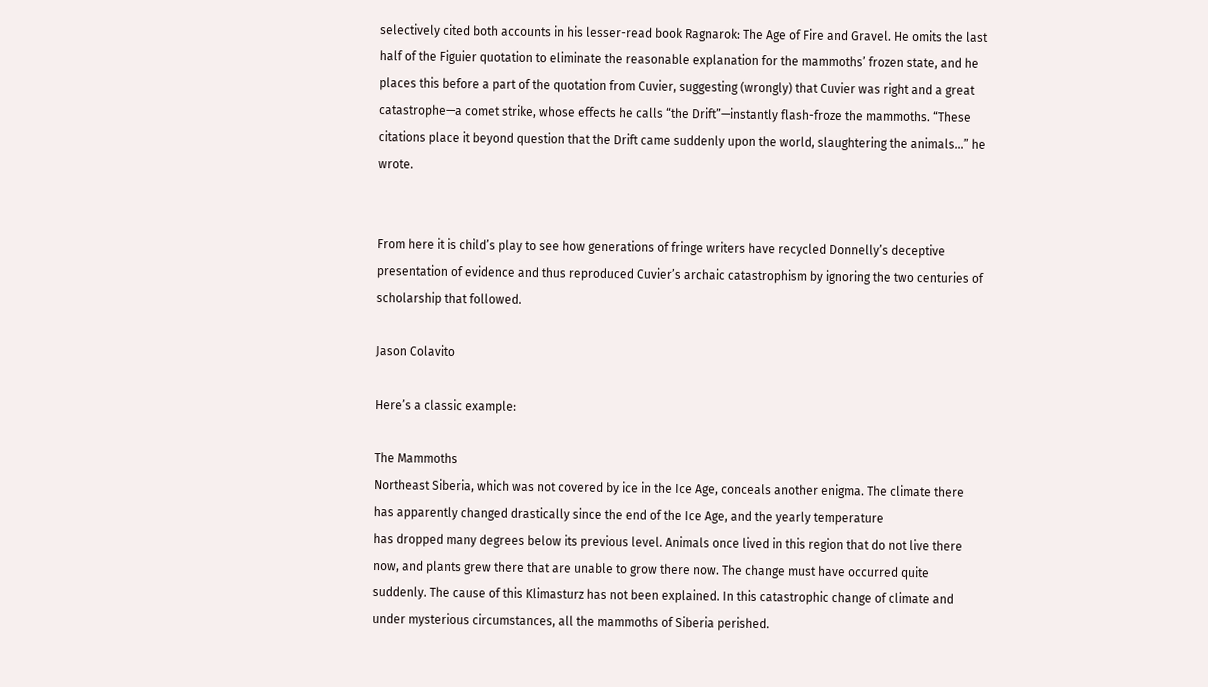selectively cited both accounts in his lesser-read book Ragnarok: The Age of Fire and Gravel. He omits the last half of the Figuier quotation to eliminate the reasonable explanation for the mammoths’ frozen state, and he places this before a part of the quotation from Cuvier, suggesting (wrongly) that Cuvier was right and a great catastrophe—a comet strike, whose effects he calls “the Drift”—instantly flash-froze the mammoths. “These citations place it beyond question that the Drift came suddenly upon the world, slaughtering the animals…” he wrote.


From here it is child’s play to see how generations of fringe writers have recycled Donnelly’s deceptive presentation of evidence and thus reproduced Cuvier’s archaic catastrophism by ignoring the two centuries of scholarship that followed.

Jason Colavito

Here’s a classic example:

The Mammoths
Northeast Siberia, which was not covered by ice in the Ice Age, conceals another enigma. The climate there has apparently changed drastically since the end of the Ice Age, and the yearly temperature
has dropped many degrees below its previous level. Animals once lived in this region that do not live there now, and plants grew there that are unable to grow there now. The change must have occurred quite suddenly. The cause of this Klimasturz has not been explained. In this catastrophic change of climate and under mysterious circumstances, all the mammoths of Siberia perished.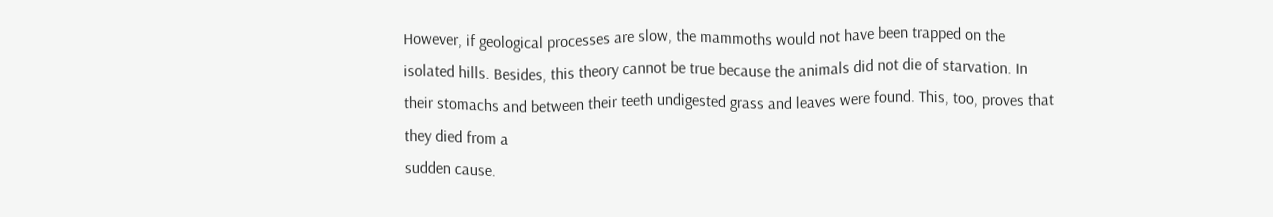However, if geological processes are slow, the mammoths would not have been trapped on the isolated hills. Besides, this theory cannot be true because the animals did not die of starvation. In their stomachs and between their teeth undigested grass and leaves were found. This, too, proves that they died from a
sudden cause.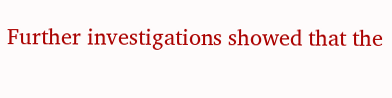Further investigations showed that the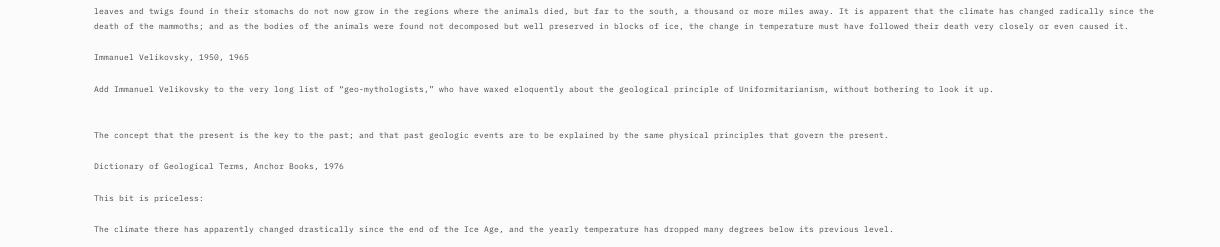leaves and twigs found in their stomachs do not now grow in the regions where the animals died, but far to the south, a thousand or more miles away. It is apparent that the climate has changed radically since the death of the mammoths; and as the bodies of the animals were found not decomposed but well preserved in blocks of ice, the change in temperature must have followed their death very closely or even caused it.

Immanuel Velikovsky, 1950, 1965

Add Immanuel Velikovsky to the very long list of “geo-mythologists,” who have waxed eloquently about the geological principle of Uniformitarianism, without bothering to look it up.


The concept that the present is the key to the past; and that past geologic events are to be explained by the same physical principles that govern the present.

Dictionary of Geological Terms, Anchor Books, 1976

This bit is priceless:

The climate there has apparently changed drastically since the end of the Ice Age, and the yearly temperature has dropped many degrees below its previous level.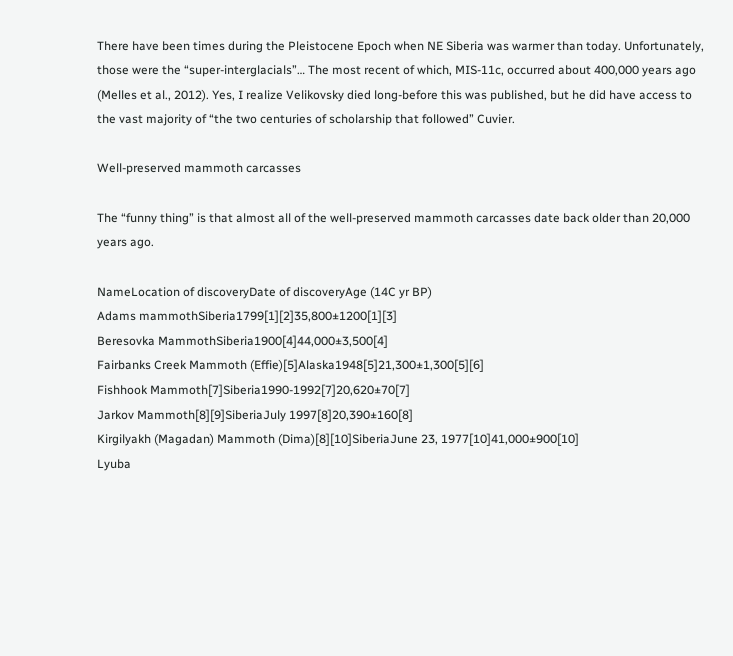There have been times during the Pleistocene Epoch when NE Siberia was warmer than today. Unfortunately, those were the “super-interglacials”… The most recent of which, MIS-11c, occurred about 400,000 years ago (Melles et al., 2012). Yes, I realize Velikovsky died long-before this was published, but he did have access to the vast majority of “the two centuries of scholarship that followed” Cuvier.

Well-preserved mammoth carcasses

The “funny thing” is that almost all of the well-preserved mammoth carcasses date back older than 20,000 years ago.

NameLocation of discoveryDate of discoveryAge (14C yr BP)
Adams mammothSiberia1799[1][2]35,800±1200[1][3]
Beresovka MammothSiberia1900[4]44,000±3,500[4]
Fairbanks Creek Mammoth (Effie)[5]Alaska1948[5]21,300±1,300[5][6]
Fishhook Mammoth[7]Siberia1990-1992[7]20,620±70[7]
Jarkov Mammoth[8][9]SiberiaJuly 1997[8]20,390±160[8]
Kirgilyakh (Magadan) Mammoth (Dima)[8][10]SiberiaJune 23, 1977[10]41,000±900[10]
Lyuba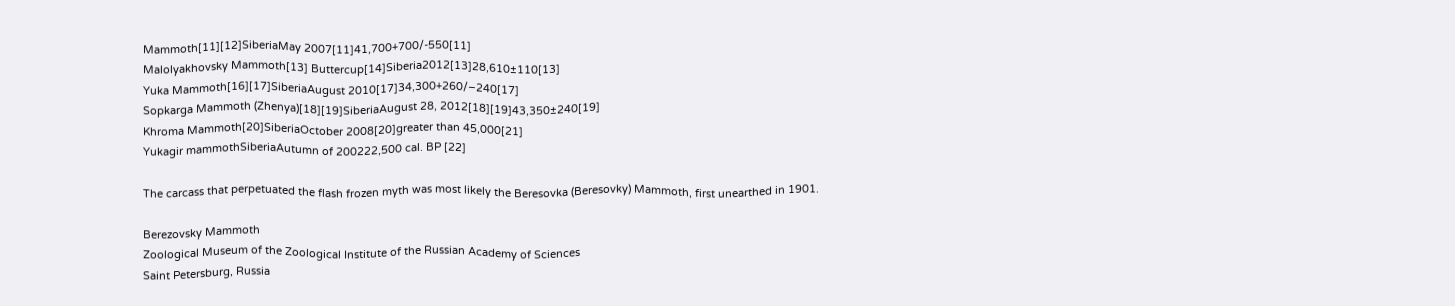Mammoth[11][12]SiberiaMay 2007[11]41,700+700/-550[11]
Malolyakhovsky Mammoth[13] Buttercup[14]Siberia2012[13]28,610±110[13]
Yuka Mammoth[16][17]SiberiaAugust 2010[17]34,300+260/−240[17]
Sopkarga Mammoth (Zhenya)[18][19]SiberiaAugust 28, 2012[18][19]43,350±240[19]
Khroma Mammoth[20]SiberiaOctober 2008[20]greater than 45,000[21]
Yukagir mammothSiberiaAutumn of 200222,500 cal. BP [22]

The carcass that perpetuated the flash frozen myth was most likely the Beresovka (Beresovky) Mammoth, first unearthed in 1901.

Berezovsky Mammoth
Zoological Museum of the Zoological Institute of the Russian Academy of Sciences
Saint Petersburg, Russia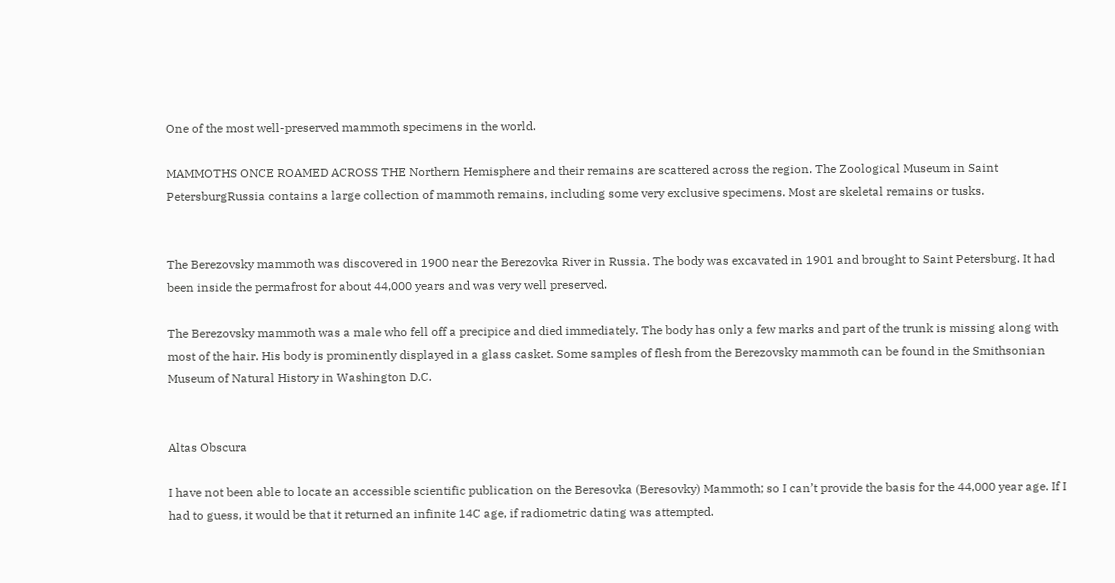One of the most well-preserved mammoth specimens in the world.

MAMMOTHS ONCE ROAMED ACROSS THE Northern Hemisphere and their remains are scattered across the region. The Zoological Museum in Saint PetersburgRussia contains a large collection of mammoth remains, including some very exclusive specimens. Most are skeletal remains or tusks.


The Berezovsky mammoth was discovered in 1900 near the Berezovka River in Russia. The body was excavated in 1901 and brought to Saint Petersburg. It had been inside the permafrost for about 44,000 years and was very well preserved.

The Berezovsky mammoth was a male who fell off a precipice and died immediately. The body has only a few marks and part of the trunk is missing along with most of the hair. His body is prominently displayed in a glass casket. Some samples of flesh from the Berezovsky mammoth can be found in the Smithsonian Museum of Natural History in Washington D.C.


Altas Obscura

I have not been able to locate an accessible scientific publication on the Beresovka (Beresovky) Mammoth; so I can’t provide the basis for the 44,000 year age. If I had to guess, it would be that it returned an infinite 14C age, if radiometric dating was attempted.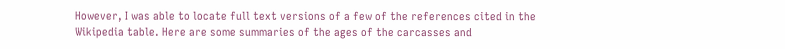However, I was able to locate full text versions of a few of the references cited in the Wikipedia table. Here are some summaries of the ages of the carcasses and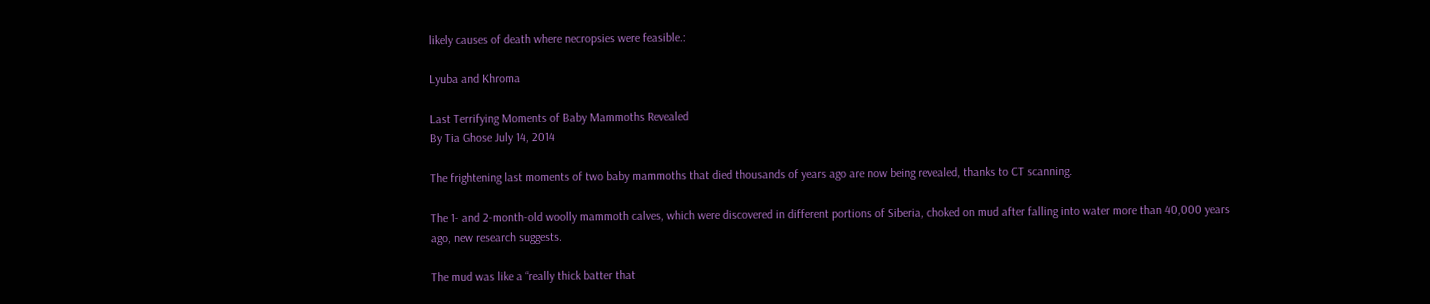likely causes of death where necropsies were feasible.:

Lyuba and Khroma

Last Terrifying Moments of Baby Mammoths Revealed
By Tia Ghose July 14, 2014

The frightening last moments of two baby mammoths that died thousands of years ago are now being revealed, thanks to CT scanning.

The 1- and 2-month-old woolly mammoth calves, which were discovered in different portions of Siberia, choked on mud after falling into water more than 40,000 years ago, new research suggests.

The mud was like a “really thick batter that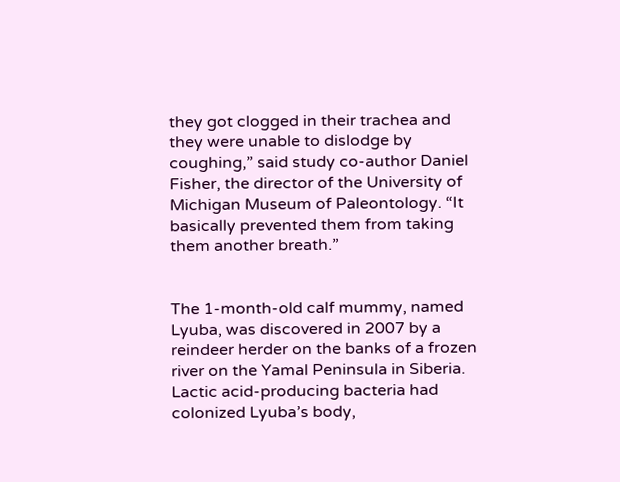they got clogged in their trachea and they were unable to dislodge by coughing,” said study co-author Daniel Fisher, the director of the University of Michigan Museum of Paleontology. “It basically prevented them from taking them another breath.”


The 1-month-old calf mummy, named Lyuba, was discovered in 2007 by a reindeer herder on the banks of a frozen river on the Yamal Peninsula in Siberia. Lactic acid-producing bacteria had colonized Lyuba’s body,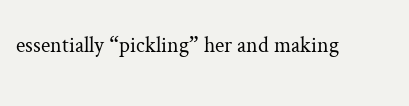essentially “pickling” her and making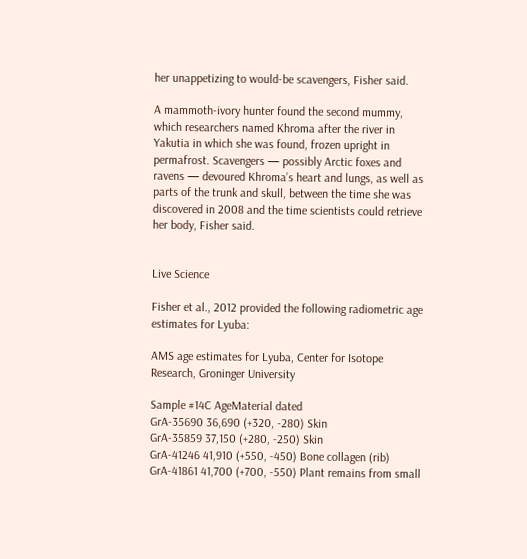her unappetizing to would-be scavengers, Fisher said.

A mammoth-ivory hunter found the second mummy, which researchers named Khroma after the river in Yakutia in which she was found, frozen upright in permafrost. Scavengers — possibly Arctic foxes and ravens — devoured Khroma’s heart and lungs, as well as parts of the trunk and skull, between the time she was discovered in 2008 and the time scientists could retrieve her body, Fisher said.


Live Science

Fisher et al., 2012 provided the following radiometric age estimates for Lyuba:

AMS age estimates for Lyuba, Center for Isotope Research, Groninger University

Sample #14C AgeMaterial dated
GrA-35690 36,690 (+320, -280) Skin
GrA-35859 37,150 (+280, -250) Skin
GrA-41246 41,910 (+550, -450) Bone collagen (rib)
GrA-41861 41,700 (+700, -550) Plant remains from small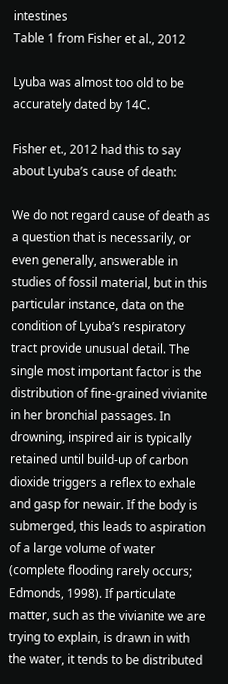intestines
Table 1 from Fisher et al., 2012

Lyuba was almost too old to be accurately dated by 14C.

Fisher et., 2012 had this to say about Lyuba’s cause of death:

We do not regard cause of death as a question that is necessarily, or even generally, answerable in studies of fossil material, but in this particular instance, data on the condition of Lyuba’s respiratory tract provide unusual detail. The single most important factor is the distribution of fine-grained vivianite in her bronchial passages. In drowning, inspired air is typically retained until build-up of carbon dioxide triggers a reflex to exhale and gasp for newair. If the body is submerged, this leads to aspiration of a large volume of water
(complete flooding rarely occurs; Edmonds, 1998). If particulate matter, such as the vivianite we are trying to explain, is drawn in with the water, it tends to be distributed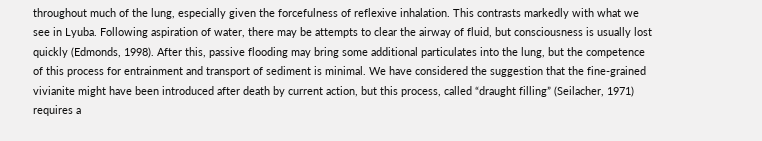throughout much of the lung, especially given the forcefulness of reflexive inhalation. This contrasts markedly with what we see in Lyuba. Following aspiration of water, there may be attempts to clear the airway of fluid, but consciousness is usually lost quickly (Edmonds, 1998). After this, passive flooding may bring some additional particulates into the lung, but the competence of this process for entrainment and transport of sediment is minimal. We have considered the suggestion that the fine-grained vivianite might have been introduced after death by current action, but this process, called “draught filling” (Seilacher, 1971) requires a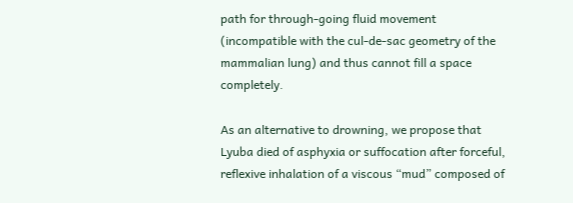path for through-going fluid movement (incompatible with the cul-de-sac geometry of the mammalian lung) and thus cannot fill a space completely.

As an alternative to drowning, we propose that Lyuba died of asphyxia or suffocation after forceful, reflexive inhalation of a viscous “mud” composed of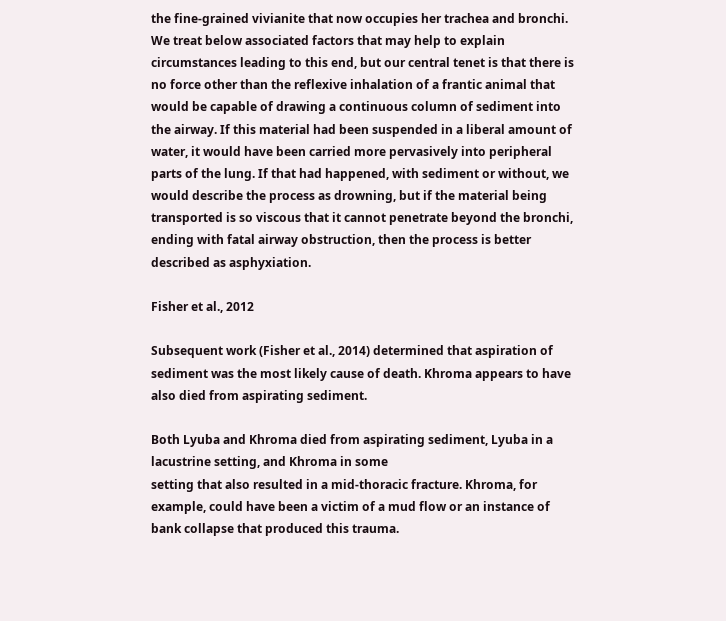the fine-grained vivianite that now occupies her trachea and bronchi. We treat below associated factors that may help to explain circumstances leading to this end, but our central tenet is that there is no force other than the reflexive inhalation of a frantic animal that would be capable of drawing a continuous column of sediment into the airway. If this material had been suspended in a liberal amount of water, it would have been carried more pervasively into peripheral parts of the lung. If that had happened, with sediment or without, we would describe the process as drowning, but if the material being transported is so viscous that it cannot penetrate beyond the bronchi, ending with fatal airway obstruction, then the process is better described as asphyxiation.

Fisher et al., 2012

Subsequent work (Fisher et al., 2014) determined that aspiration of sediment was the most likely cause of death. Khroma appears to have also died from aspirating sediment.

Both Lyuba and Khroma died from aspirating sediment, Lyuba in a lacustrine setting, and Khroma in some
setting that also resulted in a mid-thoracic fracture. Khroma, for example, could have been a victim of a mud flow or an instance of bank collapse that produced this trauma.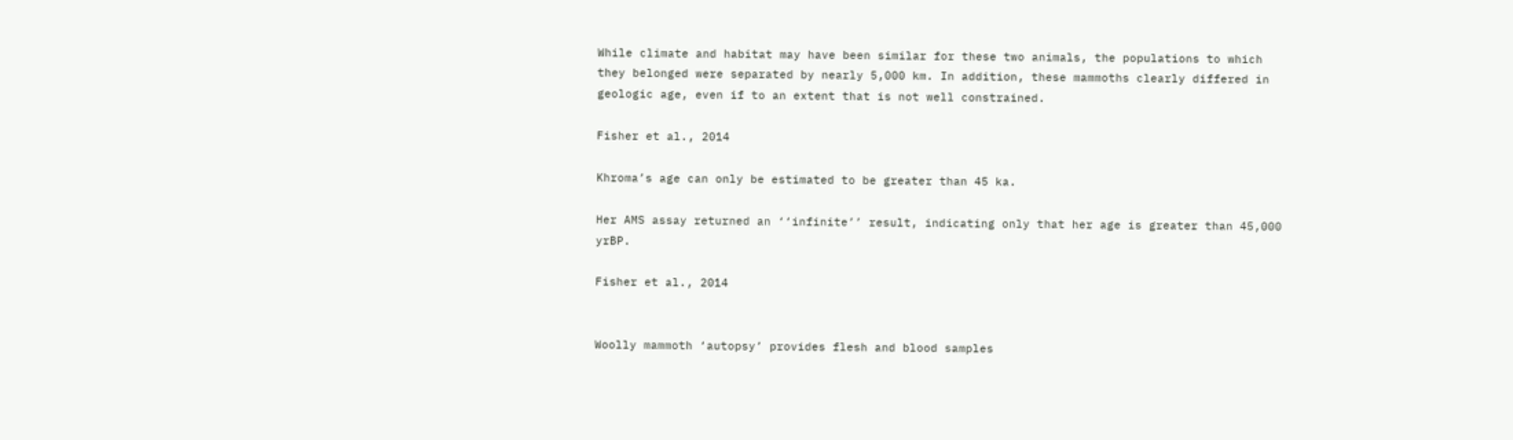While climate and habitat may have been similar for these two animals, the populations to which
they belonged were separated by nearly 5,000 km. In addition, these mammoths clearly differed in geologic age, even if to an extent that is not well constrained.

Fisher et al., 2014

Khroma’s age can only be estimated to be greater than 45 ka.

Her AMS assay returned an ‘‘infinite’’ result, indicating only that her age is greater than 45,000 yrBP.

Fisher et al., 2014


Woolly mammoth ‘autopsy’ provides flesh and blood samples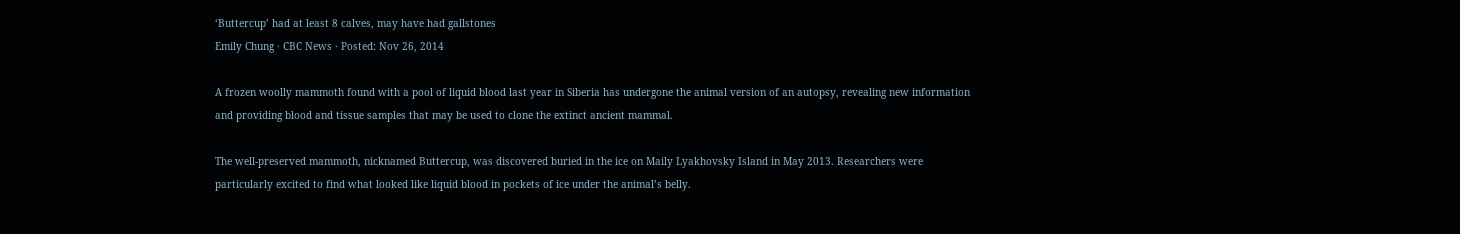‘Buttercup’ had at least 8 calves, may have had gallstones
Emily Chung · CBC News · Posted: Nov 26, 2014

A frozen woolly mammoth found with a pool of liquid blood last year in Siberia has undergone the animal version of an autopsy, revealing new information and providing blood and tissue samples that may be used to clone the extinct ancient mammal.

The well-preserved mammoth, nicknamed Buttercup, was discovered buried in the ice on Maily Lyakhovsky Island in May 2013. Researchers were particularly excited to find what looked like liquid blood in pockets of ice under the animal’s belly.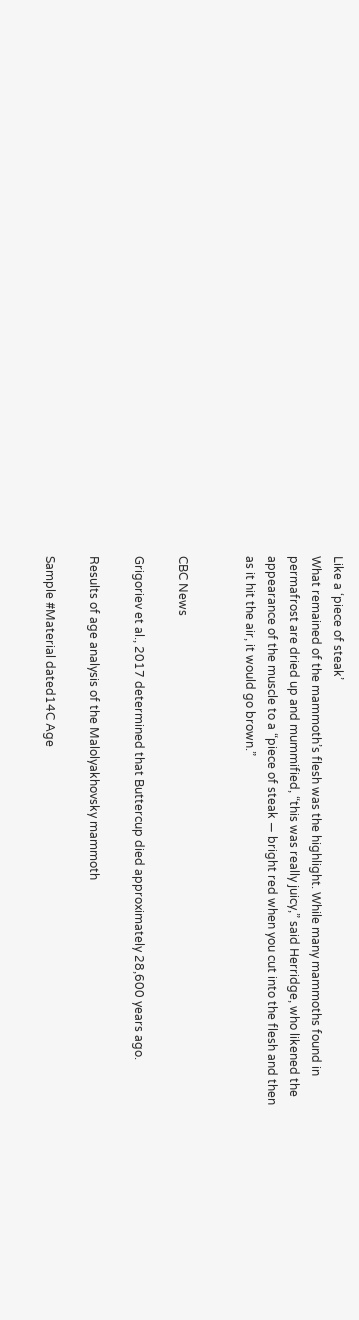Like a ‘piece of steak’
What remained of the mammoth’s flesh was the highlight. While many mammoths found in permafrost are dried up and mummified, “this was really juicy,” said Herridge, who likened the appearance of the muscle to a “piece of steak — bright red when you cut into the flesh and then as it hit the air, it would go brown.”


CBC News

Grigoriev et al., 2017 determined that Buttercup died approximately 28,600 years ago.

Results of age analysis of the Malolyakhovsky mammoth

Sample #Material dated14C Age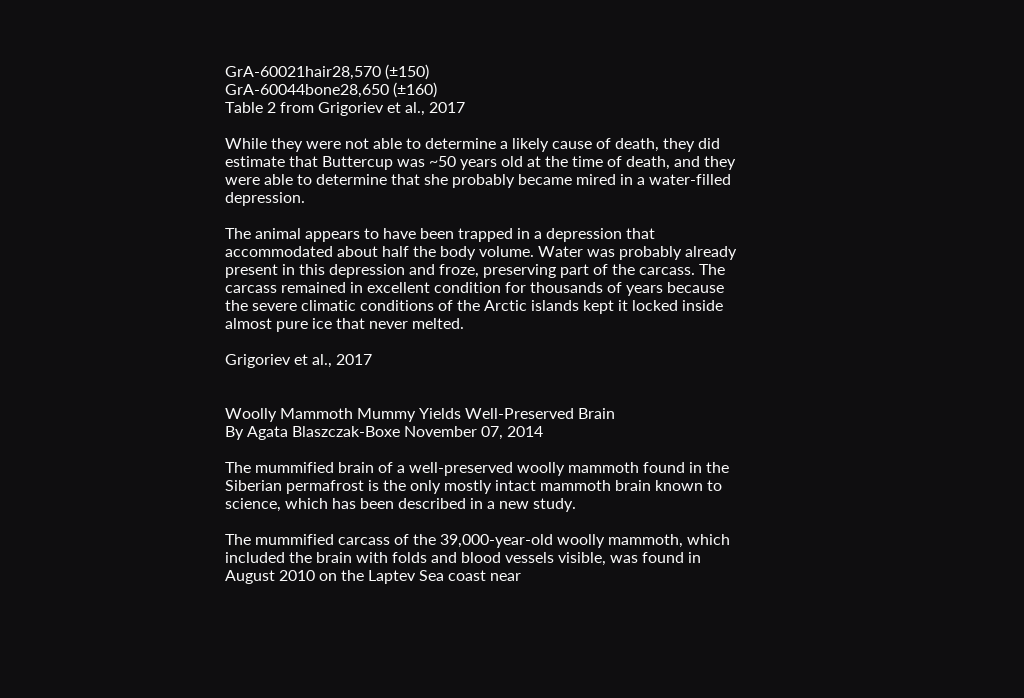GrA-60021hair28,570 (±150)
GrA-60044bone28,650 (±160)
Table 2 from Grigoriev et al., 2017

While they were not able to determine a likely cause of death, they did estimate that Buttercup was ~50 years old at the time of death, and they were able to determine that she probably became mired in a water-filled depression.

The animal appears to have been trapped in a depression that accommodated about half the body volume. Water was probably already present in this depression and froze, preserving part of the carcass. The carcass remained in excellent condition for thousands of years because the severe climatic conditions of the Arctic islands kept it locked inside almost pure ice that never melted.

Grigoriev et al., 2017


Woolly Mammoth Mummy Yields Well-Preserved Brain
By Agata Blaszczak-Boxe November 07, 2014

The mummified brain of a well-preserved woolly mammoth found in the Siberian permafrost is the only mostly intact mammoth brain known to science, which has been described in a new study.

The mummified carcass of the 39,000-year-old woolly mammoth, which included the brain with folds and blood vessels visible, was found in August 2010 on the Laptev Sea coast near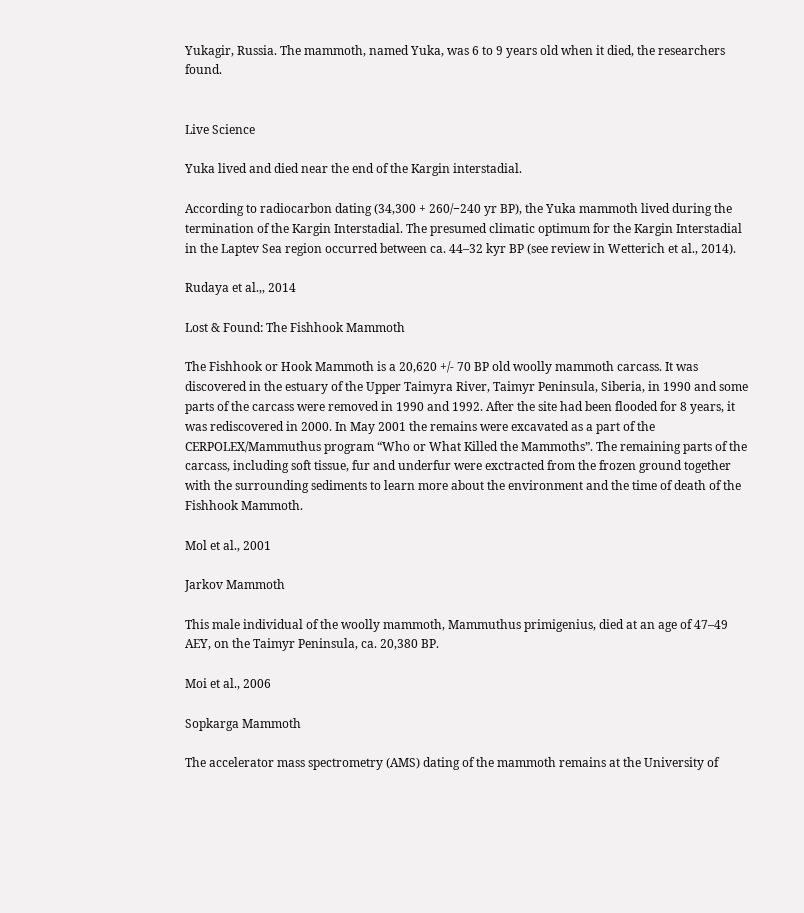Yukagir, Russia. The mammoth, named Yuka, was 6 to 9 years old when it died, the researchers found.


Live Science

Yuka lived and died near the end of the Kargin interstadial.

According to radiocarbon dating (34,300 + 260/−240 yr BP), the Yuka mammoth lived during the termination of the Kargin Interstadial. The presumed climatic optimum for the Kargin Interstadial in the Laptev Sea region occurred between ca. 44–32 kyr BP (see review in Wetterich et al., 2014).

Rudaya et al.,, 2014

Lost & Found: The Fishhook Mammoth

The Fishhook or Hook Mammoth is a 20,620 +/- 70 BP old woolly mammoth carcass. It was discovered in the estuary of the Upper Taimyra River, Taimyr Peninsula, Siberia, in 1990 and some parts of the carcass were removed in 1990 and 1992. After the site had been flooded for 8 years, it was rediscovered in 2000. In May 2001 the remains were excavated as a part of the CERPOLEX/Mammuthus program “Who or What Killed the Mammoths”. The remaining parts of the carcass, including soft tissue, fur and underfur were exctracted from the frozen ground together with the surrounding sediments to learn more about the environment and the time of death of the Fishhook Mammoth.

Mol et al., 2001

Jarkov Mammoth

This male individual of the woolly mammoth, Mammuthus primigenius, died at an age of 47–49 AEY, on the Taimyr Peninsula, ca. 20,380 BP.

Moi et al., 2006

Sopkarga Mammoth

The accelerator mass spectrometry (AMS) dating of the mammoth remains at the University of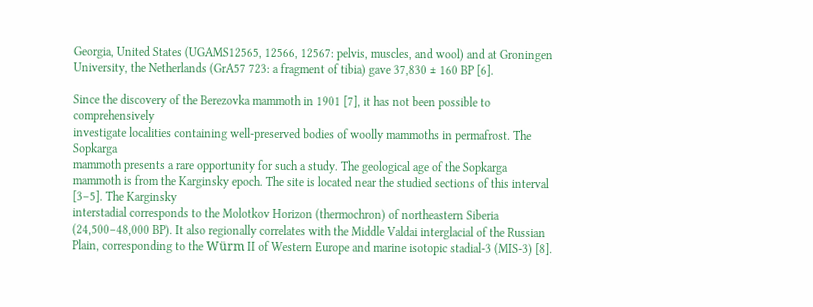Georgia, United States (UGAMS12565, 12566, 12567: pelvis, muscles, and wool) and at Groningen
University, the Netherlands (GrA57 723: a fragment of tibia) gave 37,830 ± 160 BP [6].

Since the discovery of the Berezovka mammoth in 1901 [7], it has not been possible to comprehensively
investigate localities containing well-preserved bodies of woolly mammoths in permafrost. The Sopkarga
mammoth presents a rare opportunity for such a study. The geological age of the Sopkarga mammoth is from the Karginsky epoch. The site is located near the studied sections of this interval [3–5]. The Karginsky
interstadial corresponds to the Molotkov Horizon (thermochron) of northeastern Siberia (24,500–48,000 BP). It also regionally correlates with the Middle Valdai interglacial of the Russian Plain, corresponding to the Würm II of Western Europe and marine isotopic stadial-3 (MIS-3) [8].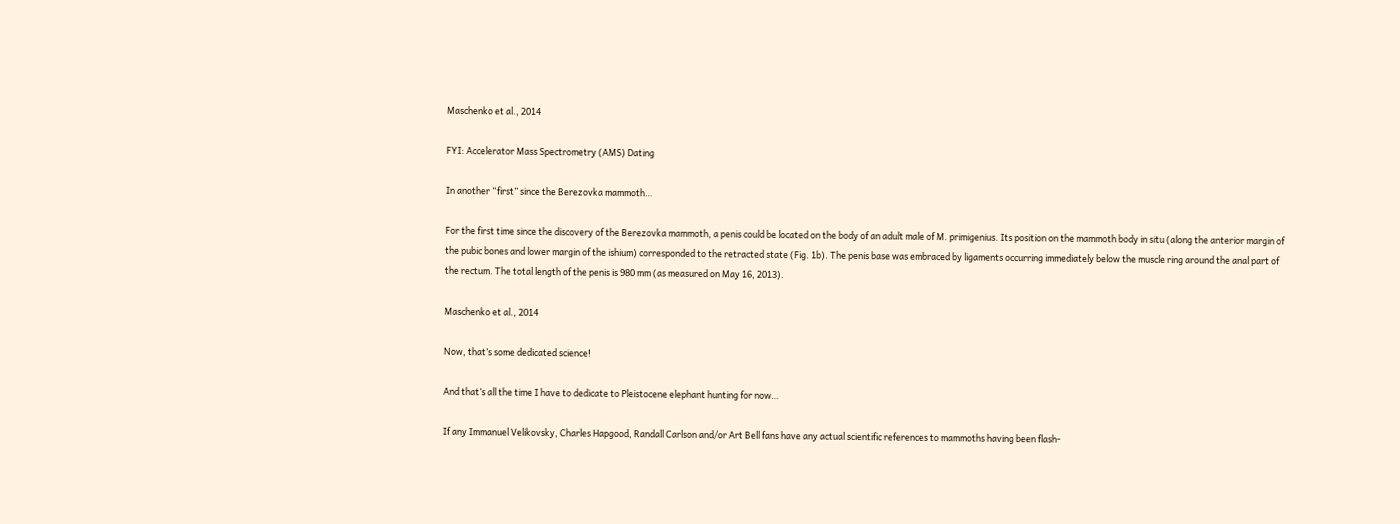Maschenko et al., 2014

FYI: Accelerator Mass Spectrometry (AMS) Dating

In another “first” since the Berezovka mammoth…

For the first time since the discovery of the Berezovka mammoth, a penis could be located on the body of an adult male of M. primigenius. Its position on the mammoth body in situ (along the anterior margin of the pubic bones and lower margin of the ishium) corresponded to the retracted state (Fig. 1b). The penis base was embraced by ligaments occurring immediately below the muscle ring around the anal part of the rectum. The total length of the penis is 980 mm (as measured on May 16, 2013).

Maschenko et al., 2014

Now, that’s some dedicated science!

And that’s all the time I have to dedicate to Pleistocene elephant hunting for now…

If any Immanuel Velikovsky, Charles Hapgood, Randall Carlson and/or Art Bell fans have any actual scientific references to mammoths having been flash-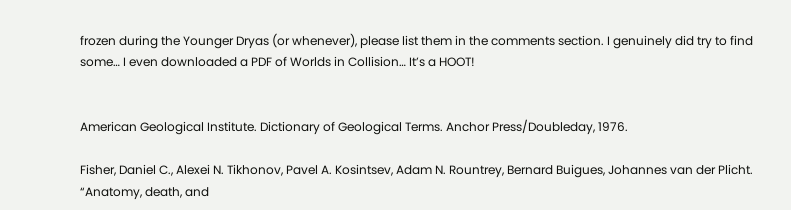frozen during the Younger Dryas (or whenever), please list them in the comments section. I genuinely did try to find some… I even downloaded a PDF of Worlds in Collision… It’s a HOOT!


American Geological Institute. Dictionary of Geological Terms. Anchor Press/Doubleday, 1976.

Fisher, Daniel C., Alexei N. Tikhonov, Pavel A. Kosintsev, Adam N. Rountrey, Bernard Buigues, Johannes van der Plicht. “Anatomy, death, and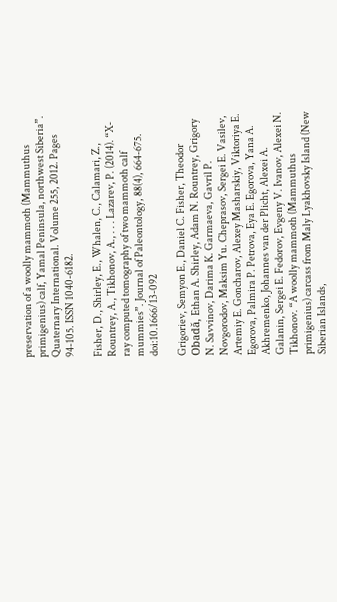preservation of a woolly mammoth (Mammuthus primigenius) calf, Yamal Peninsula, northwest Siberia”. Quaternary International. Volume 255, 2012. Pages 94-105. ISSN 1040-6182.

Fisher, D., Shirley, E., Whalen, C., Calamari, Z., Rountrey, A., Tikhonov, A., . . . Lazarev, P. (2014). “X-ray computed tomography of two mammoth calf mummies”. Journal of Paleontology, 88(4), 664-675. doi:10.1666/13-092

Grigoriev, Semyon E., Daniel C. Fisher, Theodor Obadă, Ethan A. Shirley, Adam N. Rountrey, Grigory N. Savvinov, Darima K. Garmaeva, Gavril P. Novgorodov, Maksim Yu. Cheprasov, Sergei E. Vasilev, Artemiy E. Goncharov, Alexey Masharskiy, Viktoriya E. Egorova, Palmira P. Petrova, Eya E. Egorova, Yana A. Akhremenko, Johannes van der Plicht, Alexei A. Galanin, Sergei E. Fedorov, Evgeny V. Ivanov, Alexei N. Tikhonov. “A woolly mammoth (Mammuthus primigenius) carcass from Maly Lyakhovsky Island (New Siberian Islands,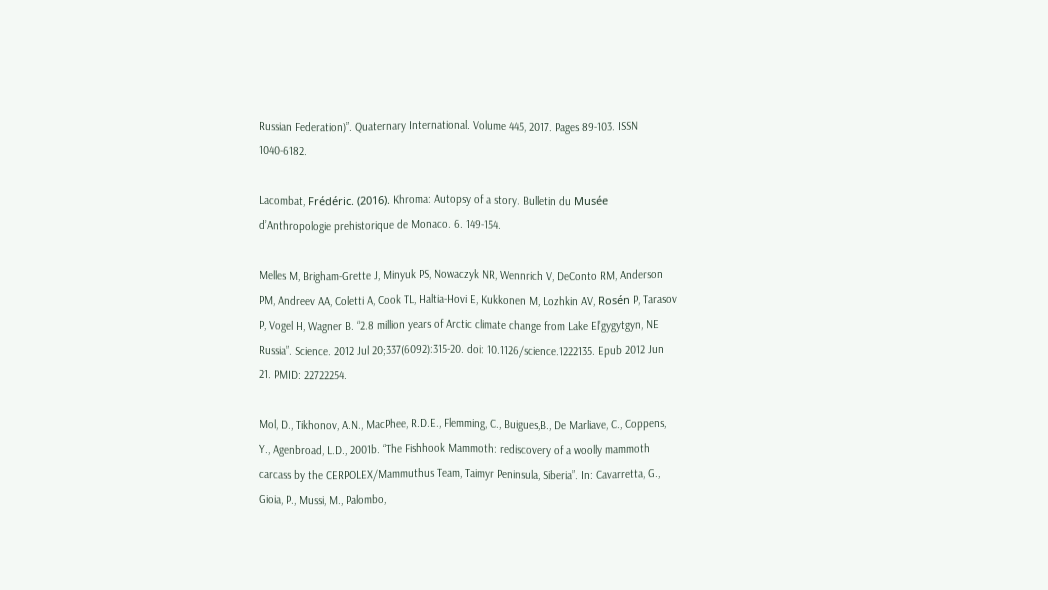Russian Federation)”. Quaternary International. Volume 445, 2017. Pages 89-103. ISSN 1040-6182.

Lacombat, Frédéric. (2016). Khroma: Autopsy of a story. Bulletin du Musée d’Anthropologie prehistorique de Monaco. 6. 149-154.

Melles M, Brigham-Grette J, Minyuk PS, Nowaczyk NR, Wennrich V, DeConto RM, Anderson PM, Andreev AA, Coletti A, Cook TL, Haltia-Hovi E, Kukkonen M, Lozhkin AV, Rosén P, Tarasov P, Vogel H, Wagner B. “2.8 million years of Arctic climate change from Lake El’gygytgyn, NE Russia”. Science. 2012 Jul 20;337(6092):315-20. doi: 10.1126/science.1222135. Epub 2012 Jun 21. PMID: 22722254.

Mol, D., Tikhonov, A.N., MacPhee, R.D.E., Flemming, C., Buigues,B., De Marliave, C., Coppens, Y., Agenbroad, L.D., 2001b. “The Fishhook Mammoth: rediscovery of a woolly mammoth carcass by the CERPOLEX/Mammuthus Team, Taimyr Peninsula, Siberia”. In: Cavarretta, G., Gioia, P., Mussi, M., Palombo,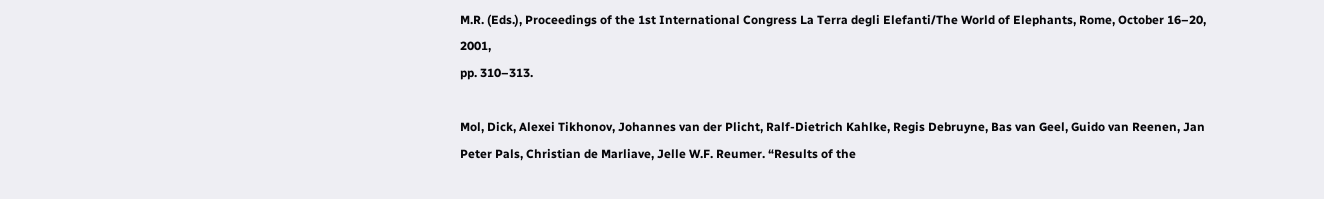M.R. (Eds.), Proceedings of the 1st International Congress La Terra degli Elefanti/The World of Elephants, Rome, October 16–20, 2001,
pp. 310–313.

Mol, Dick, Alexei Tikhonov, Johannes van der Plicht, Ralf-Dietrich Kahlke, Regis Debruyne, Bas van Geel, Guido van Reenen, Jan Peter Pals, Christian de Marliave, Jelle W.F. Reumer. “Results of the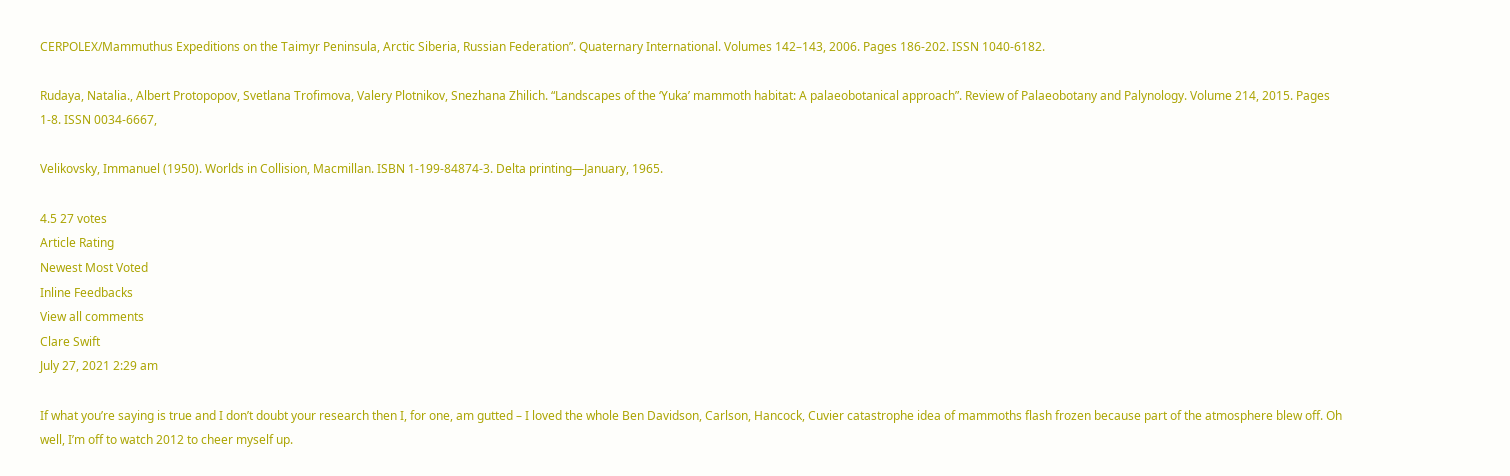CERPOLEX/Mammuthus Expeditions on the Taimyr Peninsula, Arctic Siberia, Russian Federation”. Quaternary International. Volumes 142–143, 2006. Pages 186-202. ISSN 1040-6182.

Rudaya, Natalia., Albert Protopopov, Svetlana Trofimova, Valery Plotnikov, Snezhana Zhilich. “Landscapes of the ‘Yuka’ mammoth habitat: A palaeobotanical approach”. Review of Palaeobotany and Palynology. Volume 214, 2015. Pages 1-8. ISSN 0034-6667,

Velikovsky, Immanuel (1950). Worlds in Collision, Macmillan. ISBN 1-199-84874-3. Delta printing—January, 1965.

4.5 27 votes
Article Rating
Newest Most Voted
Inline Feedbacks
View all comments
Clare Swift
July 27, 2021 2:29 am

If what you’re saying is true and I don’t doubt your research then I, for one, am gutted – I loved the whole Ben Davidson, Carlson, Hancock, Cuvier catastrophe idea of mammoths flash frozen because part of the atmosphere blew off. Oh well, I’m off to watch 2012 to cheer myself up.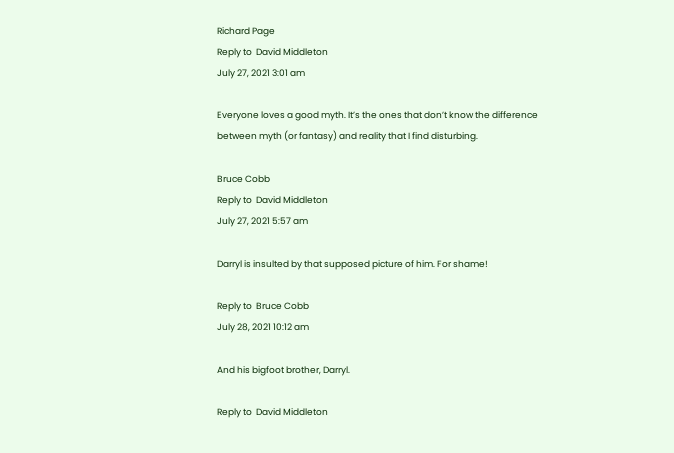Richard Page
Reply to  David Middleton
July 27, 2021 3:01 am

Everyone loves a good myth. It’s the ones that don’t know the difference between myth (or fantasy) and reality that I find disturbing.

Bruce Cobb
Reply to  David Middleton
July 27, 2021 5:57 am

Darryl is insulted by that supposed picture of him. For shame!

Reply to  Bruce Cobb
July 28, 2021 10:12 am

And his bigfoot brother, Darryl.

Reply to  David Middleton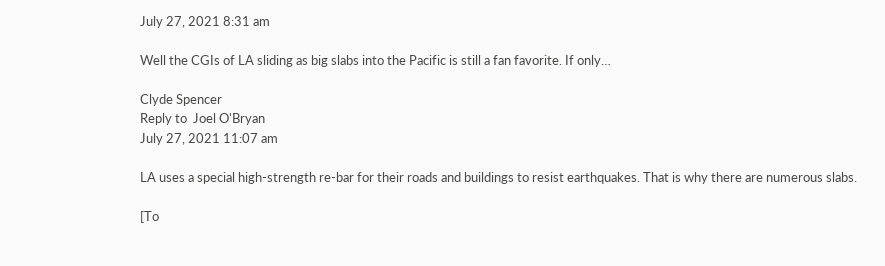July 27, 2021 8:31 am

Well the CGIs of LA sliding as big slabs into the Pacific is still a fan favorite. If only…

Clyde Spencer
Reply to  Joel O'Bryan
July 27, 2021 11:07 am

LA uses a special high-strength re-bar for their roads and buildings to resist earthquakes. That is why there are numerous slabs.

[To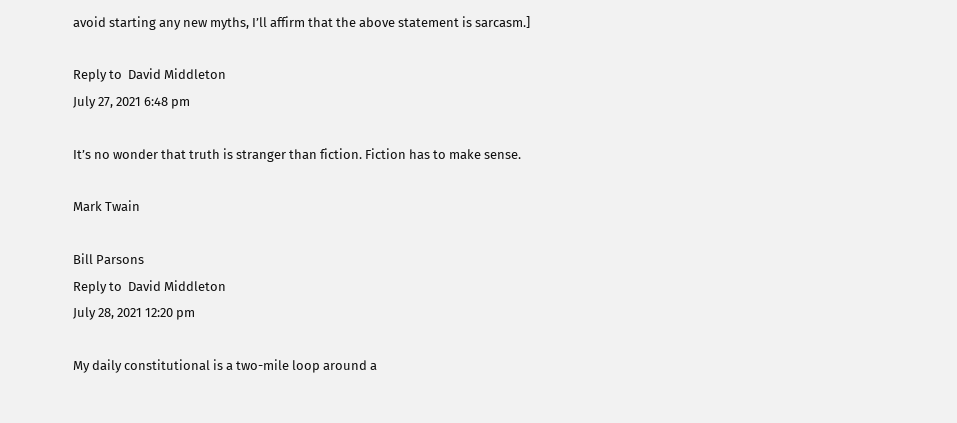avoid starting any new myths, I’ll affirm that the above statement is sarcasm.]

Reply to  David Middleton
July 27, 2021 6:48 pm

It’s no wonder that truth is stranger than fiction. Fiction has to make sense.

Mark Twain

Bill Parsons
Reply to  David Middleton
July 28, 2021 12:20 pm

My daily constitutional is a two-mile loop around a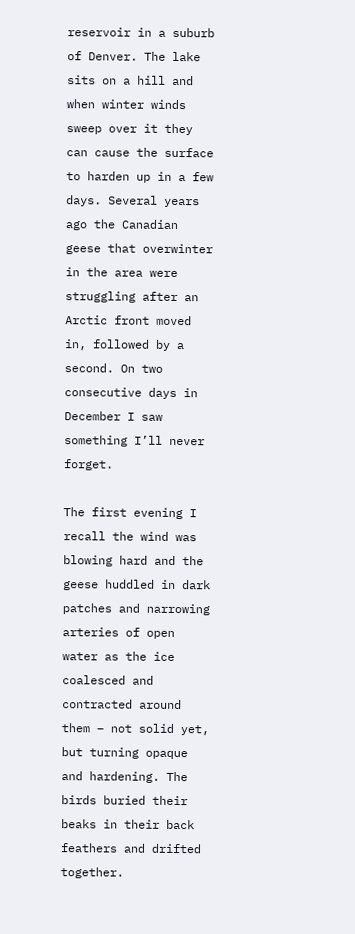reservoir in a suburb of Denver. The lake sits on a hill and when winter winds sweep over it they can cause the surface to harden up in a few days. Several years ago the Canadian geese that overwinter in the area were struggling after an Arctic front moved in, followed by a second. On two consecutive days in December I saw something I’ll never forget.

The first evening I recall the wind was blowing hard and the geese huddled in dark patches and narrowing arteries of open water as the ice coalesced and contracted around them – not solid yet, but turning opaque and hardening. The birds buried their beaks in their back feathers and drifted together.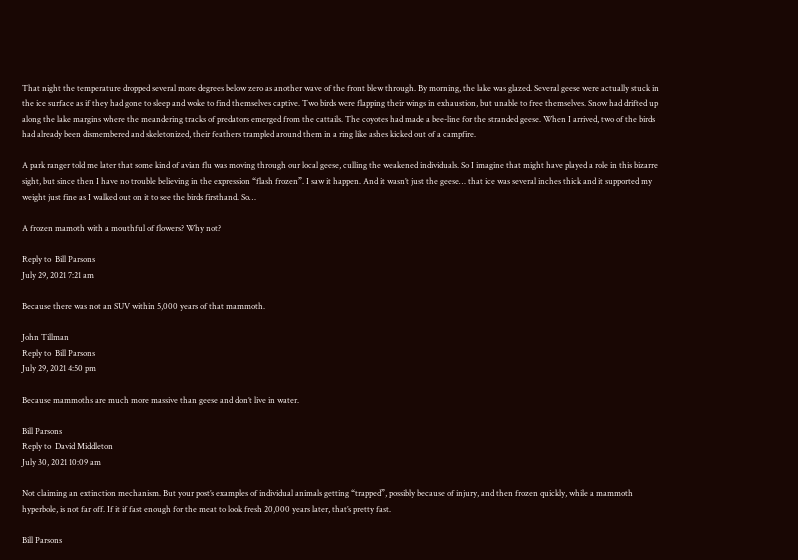That night the temperature dropped several more degrees below zero as another wave of the front blew through. By morning, the lake was glazed. Several geese were actually stuck in the ice surface as if they had gone to sleep and woke to find themselves captive. Two birds were flapping their wings in exhaustion, but unable to free themselves. Snow had drifted up along the lake margins where the meandering tracks of predators emerged from the cattails. The coyotes had made a bee-line for the stranded geese. When I arrived, two of the birds had already been dismembered and skeletonized, their feathers trampled around them in a ring like ashes kicked out of a campfire.

A park ranger told me later that some kind of avian flu was moving through our local geese, culling the weakened individuals. So I imagine that might have played a role in this bizarre sight, but since then I have no trouble believing in the expression “flash frozen”. I saw it happen. And it wasn’t just the geese… that ice was several inches thick and it supported my weight just fine as I walked out on it to see the birds firsthand. So…

A frozen mamoth with a mouthful of flowers? Why not?

Reply to  Bill Parsons
July 29, 2021 7:21 am

Because there was not an SUV within 5,000 years of that mammoth.

John Tillman
Reply to  Bill Parsons
July 29, 2021 4:50 pm

Because mammoths are much more massive than geese and don’t live in water.

Bill Parsons
Reply to  David Middleton
July 30, 2021 10:09 am

Not claiming an extinction mechanism. But your post’s examples of individual animals getting “trapped”, possibly because of injury, and then frozen quickly, while a mammoth hyperbole, is not far off. If it if fast enough for the meat to look fresh 20,000 years later, that’s pretty fast.

Bill Parsons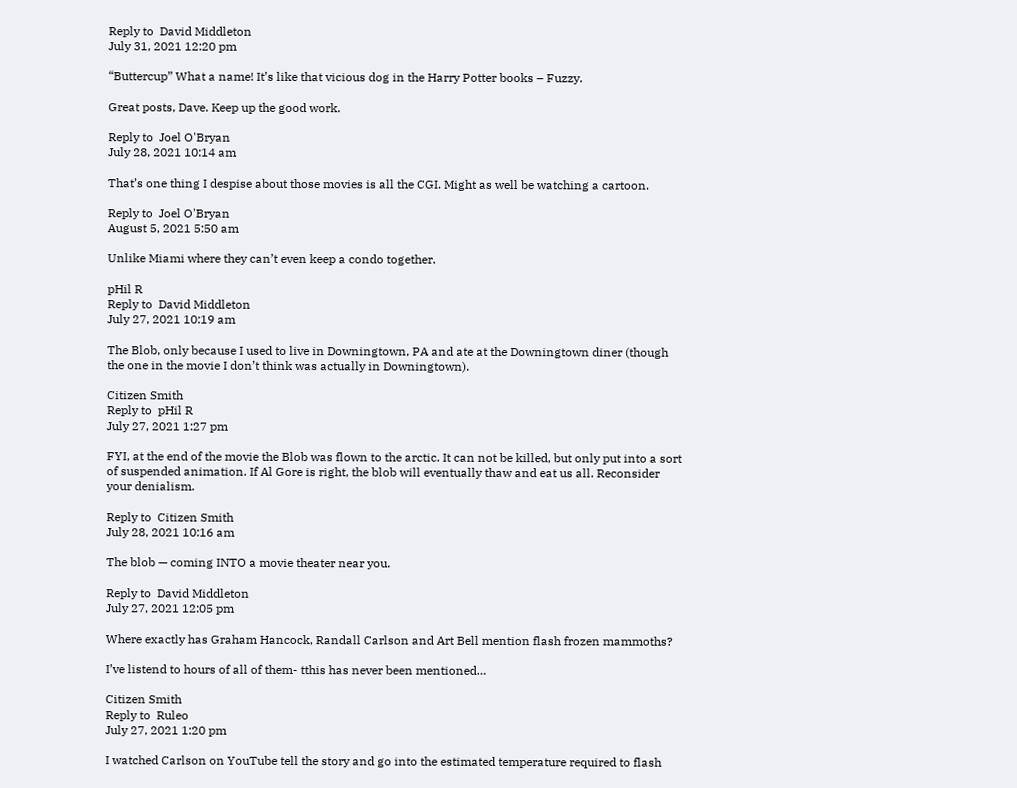Reply to  David Middleton
July 31, 2021 12:20 pm

“Buttercup” What a name! It’s like that vicious dog in the Harry Potter books – Fuzzy.

Great posts, Dave. Keep up the good work.

Reply to  Joel O'Bryan
July 28, 2021 10:14 am

That’s one thing I despise about those movies is all the CGI. Might as well be watching a cartoon.

Reply to  Joel O'Bryan
August 5, 2021 5:50 am

Unlike Miami where they can’t even keep a condo together.

pHil R
Reply to  David Middleton
July 27, 2021 10:19 am

The Blob, only because I used to live in Downingtown, PA and ate at the Downingtown diner (though the one in the movie I don’t think was actually in Downingtown).

Citizen Smith
Reply to  pHil R
July 27, 2021 1:27 pm

FYI, at the end of the movie the Blob was flown to the arctic. It can not be killed, but only put into a sort of suspended animation. If Al Gore is right, the blob will eventually thaw and eat us all. Reconsider your denialism.

Reply to  Citizen Smith
July 28, 2021 10:16 am

The blob — coming INTO a movie theater near you.

Reply to  David Middleton
July 27, 2021 12:05 pm

Where exactly has Graham Hancock, Randall Carlson and Art Bell mention flash frozen mammoths?

I’ve listend to hours of all of them- tthis has never been mentioned…

Citizen Smith
Reply to  Ruleo
July 27, 2021 1:20 pm

I watched Carlson on YouTube tell the story and go into the estimated temperature required to flash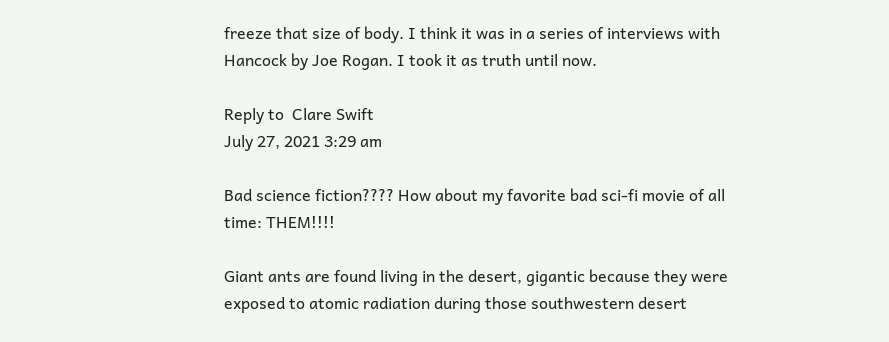freeze that size of body. I think it was in a series of interviews with Hancock by Joe Rogan. I took it as truth until now.

Reply to  Clare Swift
July 27, 2021 3:29 am

Bad science fiction???? How about my favorite bad sci-fi movie of all time: THEM!!!!

Giant ants are found living in the desert, gigantic because they were exposed to atomic radiation during those southwestern desert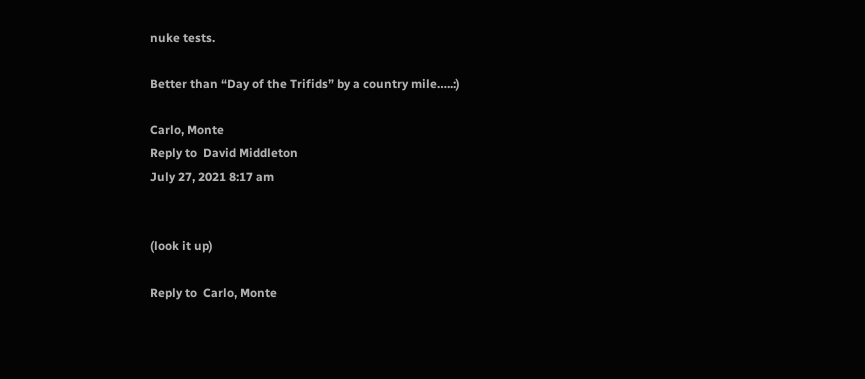nuke tests.

Better than “Day of the Trifids” by a country mile…..:)

Carlo, Monte
Reply to  David Middleton
July 27, 2021 8:17 am


(look it up)

Reply to  Carlo, Monte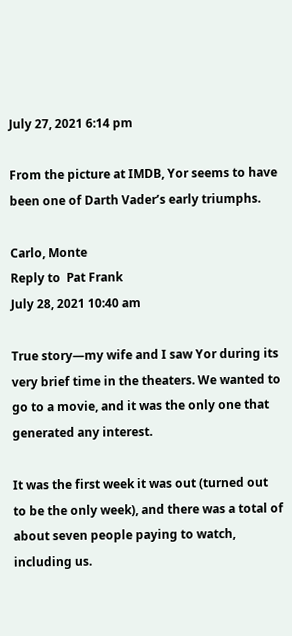July 27, 2021 6:14 pm

From the picture at IMDB, Yor seems to have been one of Darth Vader’s early triumphs.

Carlo, Monte
Reply to  Pat Frank
July 28, 2021 10:40 am

True story—my wife and I saw Yor during its very brief time in the theaters. We wanted to go to a movie, and it was the only one that generated any interest.

It was the first week it was out (turned out to be the only week), and there was a total of about seven people paying to watch, including us.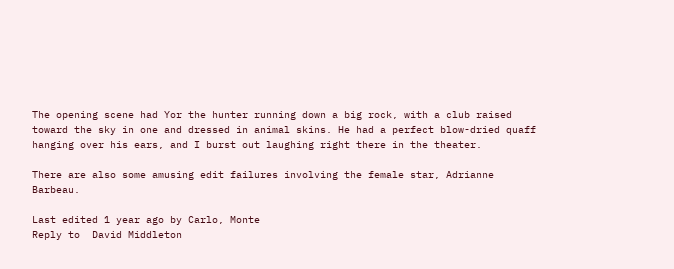The opening scene had Yor the hunter running down a big rock, with a club raised toward the sky in one and dressed in animal skins. He had a perfect blow-dried quaff hanging over his ears, and I burst out laughing right there in the theater.

There are also some amusing edit failures involving the female star, Adrianne Barbeau.

Last edited 1 year ago by Carlo, Monte
Reply to  David Middleton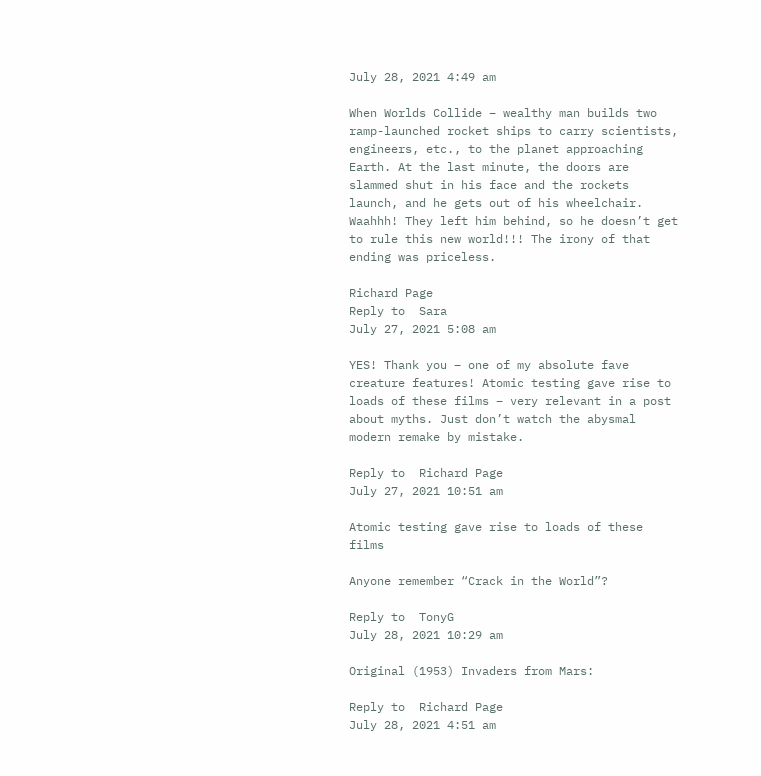July 28, 2021 4:49 am

When Worlds Collide – wealthy man builds two ramp-launched rocket ships to carry scientists, engineers, etc., to the planet approaching Earth. At the last minute, the doors are slammed shut in his face and the rockets launch, and he gets out of his wheelchair. Waahhh! They left him behind, so he doesn’t get to rule this new world!!! The irony of that ending was priceless.

Richard Page
Reply to  Sara
July 27, 2021 5:08 am

YES! Thank you – one of my absolute fave creature features! Atomic testing gave rise to loads of these films – very relevant in a post about myths. Just don’t watch the abysmal modern remake by mistake.

Reply to  Richard Page
July 27, 2021 10:51 am

Atomic testing gave rise to loads of these films

Anyone remember “Crack in the World”?

Reply to  TonyG
July 28, 2021 10:29 am

Original (1953) Invaders from Mars:

Reply to  Richard Page
July 28, 2021 4:51 am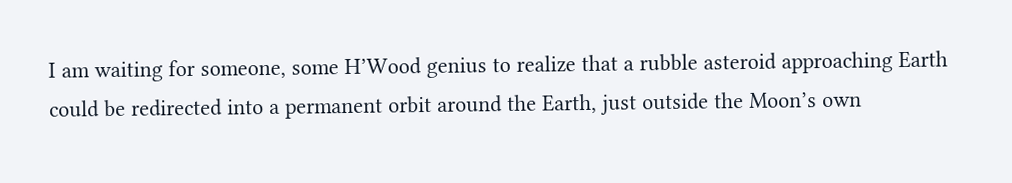I am waiting for someone, some H’Wood genius to realize that a rubble asteroid approaching Earth could be redirected into a permanent orbit around the Earth, just outside the Moon’s own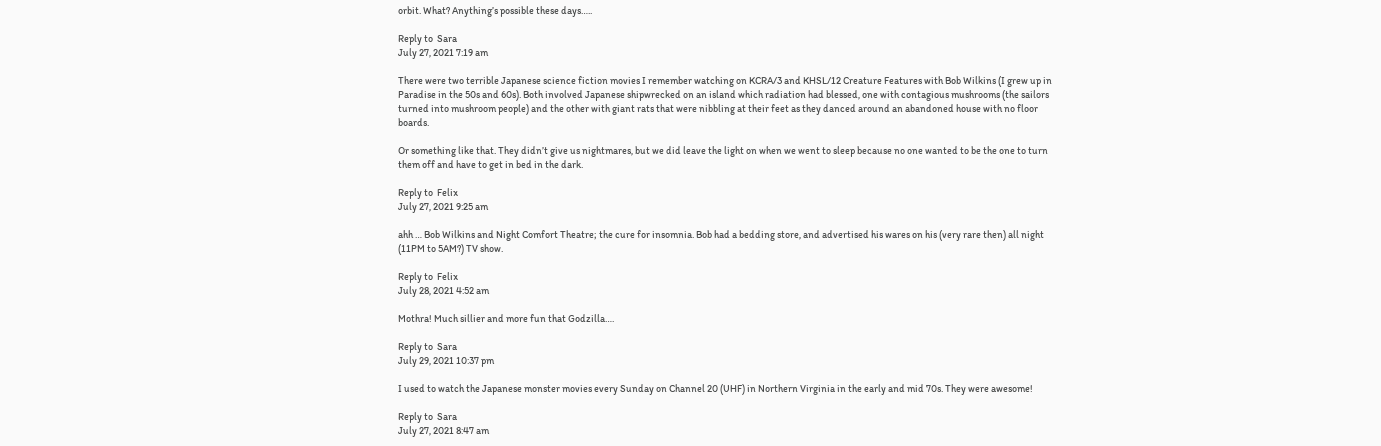orbit. What? Anything’s possible these days…..

Reply to  Sara
July 27, 2021 7:19 am

There were two terrible Japanese science fiction movies I remember watching on KCRA/3 and KHSL/12 Creature Features with Bob Wilkins (I grew up in Paradise in the 50s and 60s). Both involved Japanese shipwrecked on an island which radiation had blessed, one with contagious mushrooms (the sailors turned into mushroom people) and the other with giant rats that were nibbling at their feet as they danced around an abandoned house with no floor boards.

Or something like that. They didn’t give us nightmares, but we did leave the light on when we went to sleep because no one wanted to be the one to turn them off and have to get in bed in the dark.

Reply to  Felix
July 27, 2021 9:25 am

ahh … Bob Wilkins and Night Comfort Theatre; the cure for insomnia. Bob had a bedding store, and advertised his wares on his (very rare then) all night (11PM to 5AM?) TV show.

Reply to  Felix
July 28, 2021 4:52 am

Mothra! Much sillier and more fun that Godzilla….

Reply to  Sara
July 29, 2021 10:37 pm

I used to watch the Japanese monster movies every Sunday on Channel 20 (UHF) in Northern Virginia in the early and mid 70s. They were awesome!

Reply to  Sara
July 27, 2021 8:47 am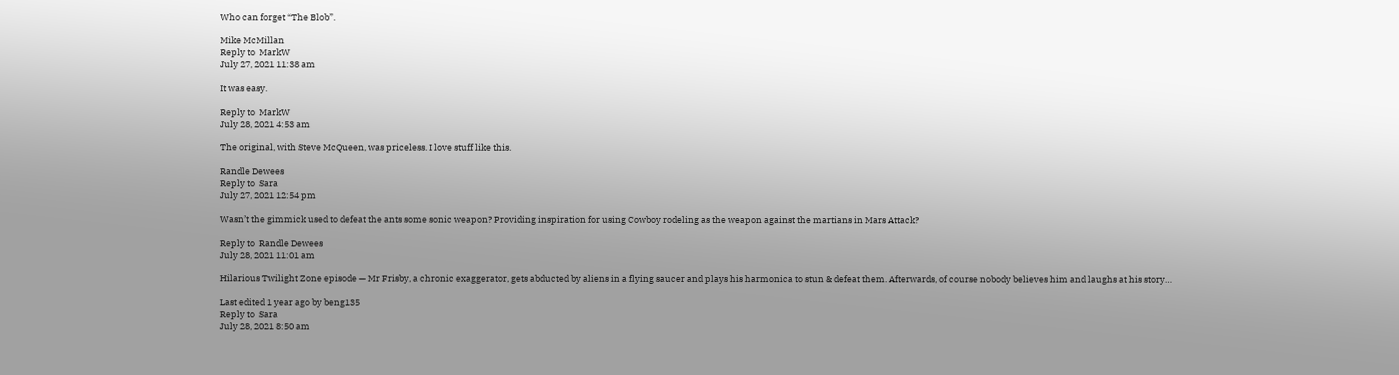Who can forget “The Blob”.

Mike McMillan
Reply to  MarkW
July 27, 2021 11:38 am

It was easy.

Reply to  MarkW
July 28, 2021 4:53 am

The original, with Steve McQueen, was priceless. I love stuff like this.

Randle Dewees
Reply to  Sara
July 27, 2021 12:54 pm

Wasn’t the gimmick used to defeat the ants some sonic weapon? Providing inspiration for using Cowboy rodeling as the weapon against the martians in Mars Attack?

Reply to  Randle Dewees
July 28, 2021 11:01 am

Hilarious Twilight Zone episode — Mr Frisby, a chronic exaggerator, gets abducted by aliens in a flying saucer and plays his harmonica to stun & defeat them. Afterwards, of course nobody believes him and laughs at his story…

Last edited 1 year ago by beng135
Reply to  Sara
July 28, 2021 8:50 am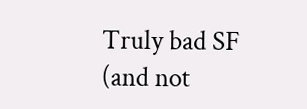Truly bad SF (and not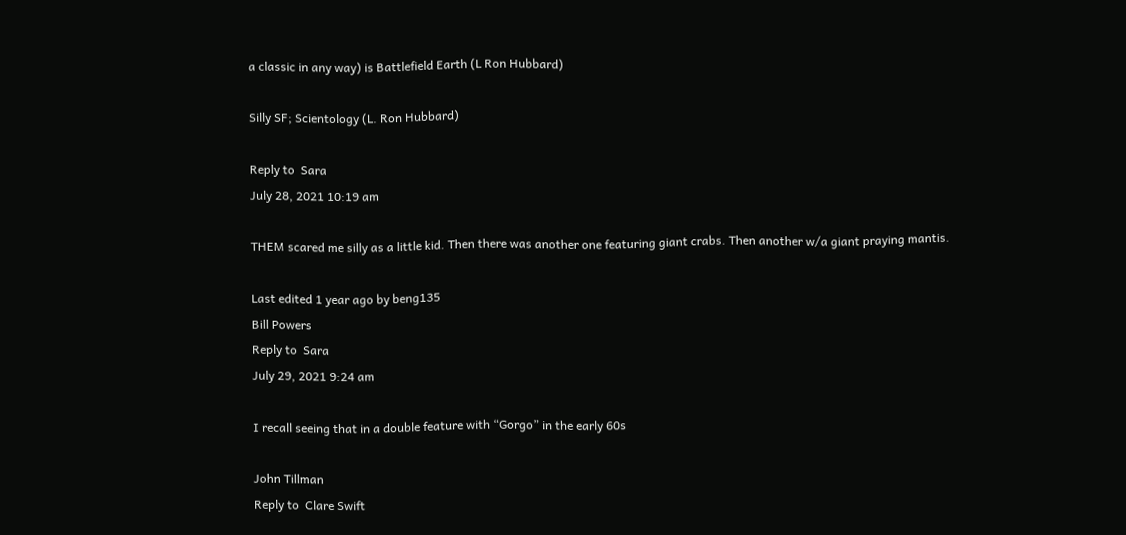a classic in any way) is Battlefield Earth (L Ron Hubbard)

Silly SF; Scientology (L. Ron Hubbard)

Reply to  Sara
July 28, 2021 10:19 am

THEM scared me silly as a little kid. Then there was another one featuring giant crabs. Then another w/a giant praying mantis.

Last edited 1 year ago by beng135
Bill Powers
Reply to  Sara
July 29, 2021 9:24 am

I recall seeing that in a double feature with “Gorgo” in the early 60s

John Tillman
Reply to  Clare Swift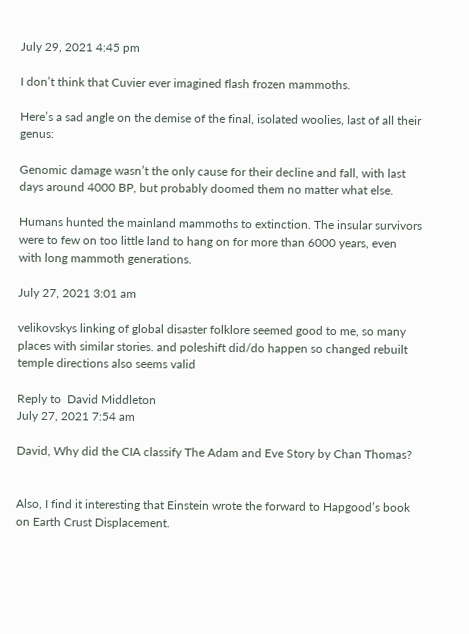July 29, 2021 4:45 pm

I don’t think that Cuvier ever imagined flash frozen mammoths.

Here’s a sad angle on the demise of the final, isolated woolies, last of all their genus:

Genomic damage wasn’t the only cause for their decline and fall, with last days around 4000 BP, but probably doomed them no matter what else.

Humans hunted the mainland mammoths to extinction. The insular survivors were to few on too little land to hang on for more than 6000 years, even with long mammoth generations.

July 27, 2021 3:01 am

velikovskys linking of global disaster folklore seemed good to me, so many places with similar stories. and poleshift did/do happen so changed rebuilt temple directions also seems valid

Reply to  David Middleton
July 27, 2021 7:54 am

David, Why did the CIA classify The Adam and Eve Story by Chan Thomas?


Also, I find it interesting that Einstein wrote the forward to Hapgood’s book on Earth Crust Displacement.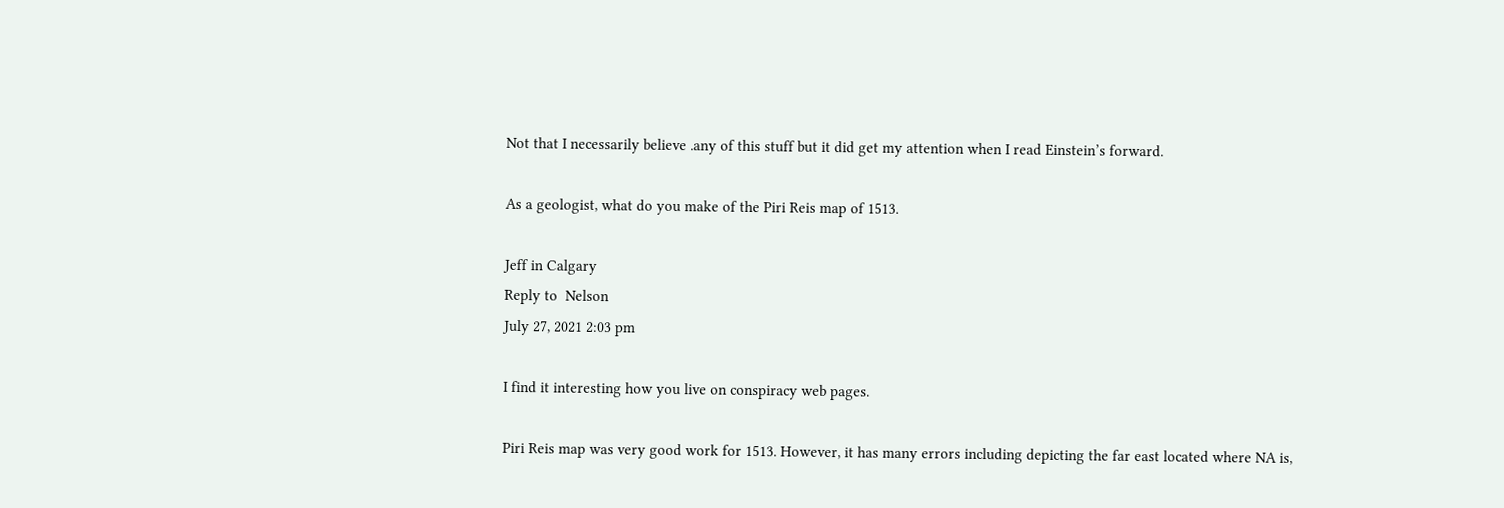Not that I necessarily believe .any of this stuff but it did get my attention when I read Einstein’s forward.

As a geologist, what do you make of the Piri Reis map of 1513.

Jeff in Calgary
Reply to  Nelson
July 27, 2021 2:03 pm

I find it interesting how you live on conspiracy web pages.

Piri Reis map was very good work for 1513. However, it has many errors including depicting the far east located where NA is,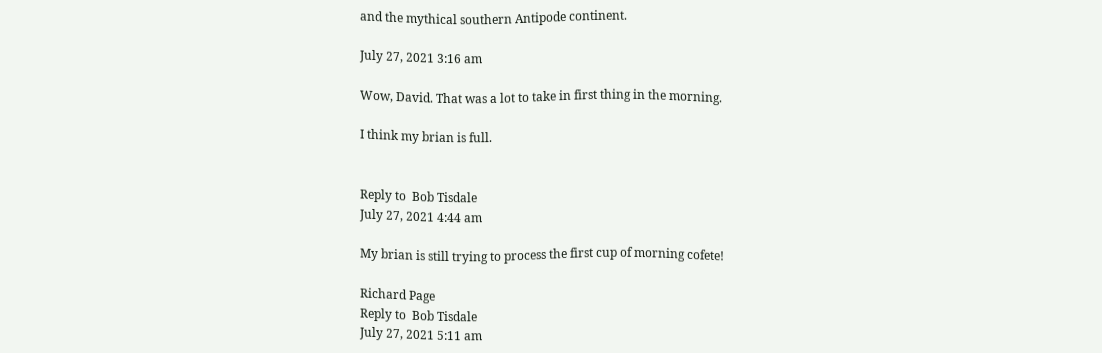and the mythical southern Antipode continent.

July 27, 2021 3:16 am

Wow, David. That was a lot to take in first thing in the morning.

I think my brian is full.


Reply to  Bob Tisdale
July 27, 2021 4:44 am

My brian is still trying to process the first cup of morning cofete!

Richard Page
Reply to  Bob Tisdale
July 27, 2021 5:11 am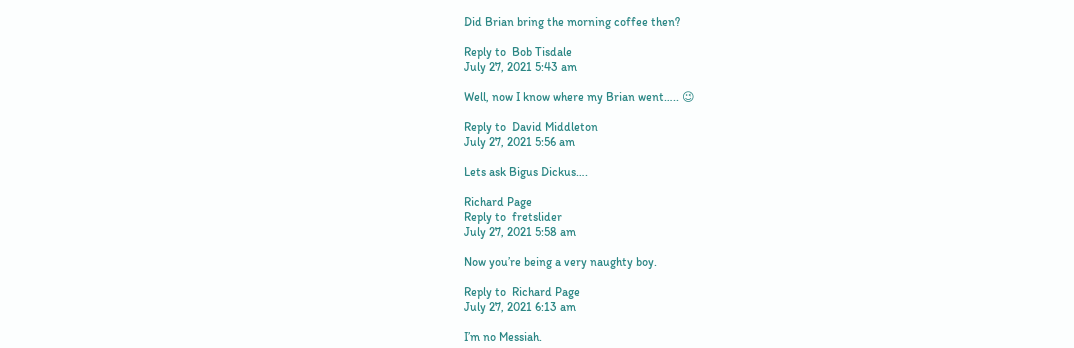Did Brian bring the morning coffee then?

Reply to  Bob Tisdale
July 27, 2021 5:43 am

Well, now I know where my Brian went….. 😉

Reply to  David Middleton
July 27, 2021 5:56 am

Lets ask Bigus Dickus….

Richard Page
Reply to  fretslider
July 27, 2021 5:58 am

Now you’re being a very naughty boy.

Reply to  Richard Page
July 27, 2021 6:13 am

I’m no Messiah.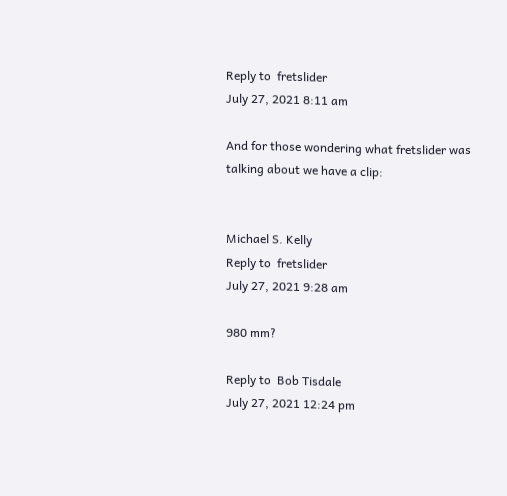Reply to  fretslider
July 27, 2021 8:11 am

And for those wondering what fretslider was talking about we have a clip:


Michael S. Kelly
Reply to  fretslider
July 27, 2021 9:28 am

980 mm?

Reply to  Bob Tisdale
July 27, 2021 12:24 pm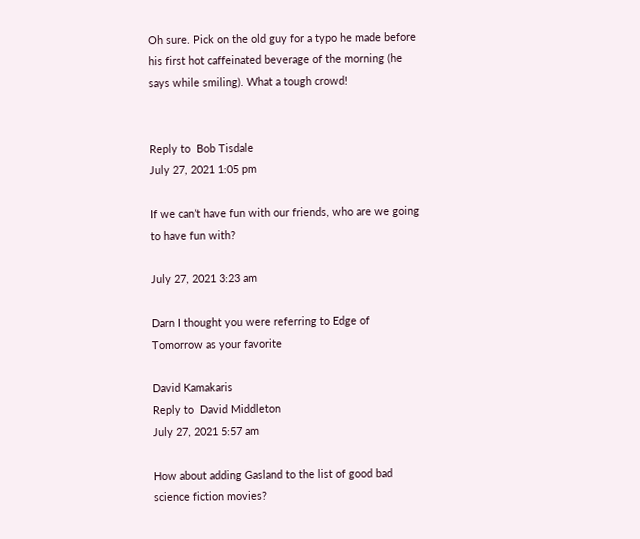Oh sure. Pick on the old guy for a typo he made before his first hot caffeinated beverage of the morning (he says while smiling). What a tough crowd!


Reply to  Bob Tisdale
July 27, 2021 1:05 pm

If we can’t have fun with our friends, who are we going to have fun with?

July 27, 2021 3:23 am

Darn I thought you were referring to Edge of Tomorrow as your favorite

David Kamakaris
Reply to  David Middleton
July 27, 2021 5:57 am

How about adding Gasland to the list of good bad science fiction movies?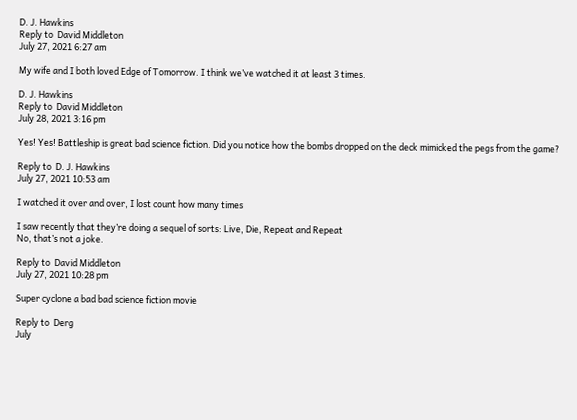D. J. Hawkins
Reply to  David Middleton
July 27, 2021 6:27 am

My wife and I both loved Edge of Tomorrow. I think we’ve watched it at least 3 times.

D. J. Hawkins
Reply to  David Middleton
July 28, 2021 3:16 pm

Yes! Yes! Battleship is great bad science fiction. Did you notice how the bombs dropped on the deck mimicked the pegs from the game?

Reply to  D. J. Hawkins
July 27, 2021 10:53 am

I watched it over and over, I lost count how many times

I saw recently that they’re doing a sequel of sorts: Live, Die, Repeat and Repeat
No, that’s not a joke.

Reply to  David Middleton
July 27, 2021 10:28 pm

Super cyclone a bad bad science fiction movie

Reply to  Derg
July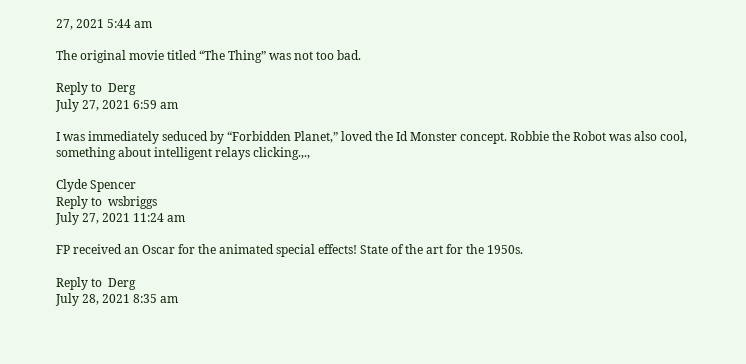27, 2021 5:44 am

The original movie titled “The Thing” was not too bad.

Reply to  Derg
July 27, 2021 6:59 am

I was immediately seduced by “Forbidden Planet,” loved the Id Monster concept. Robbie the Robot was also cool, something about intelligent relays clicking.,.,

Clyde Spencer
Reply to  wsbriggs
July 27, 2021 11:24 am

FP received an Oscar for the animated special effects! State of the art for the 1950s.

Reply to  Derg
July 28, 2021 8:35 am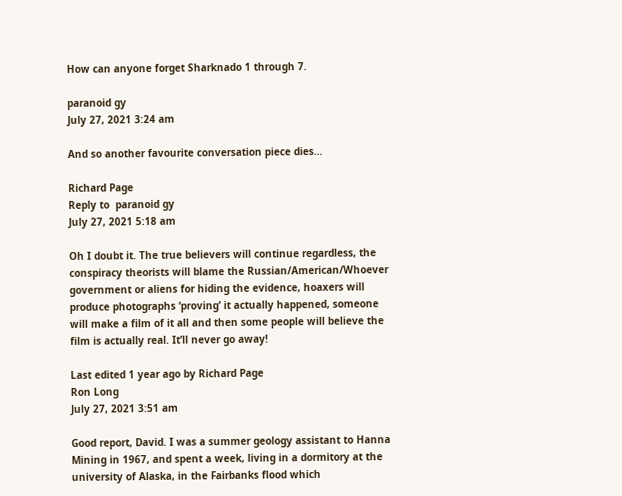How can anyone forget Sharknado 1 through 7.

paranoid gy
July 27, 2021 3:24 am

And so another favourite conversation piece dies…

Richard Page
Reply to  paranoid gy
July 27, 2021 5:18 am

Oh I doubt it. The true believers will continue regardless, the conspiracy theorists will blame the Russian/American/Whoever government or aliens for hiding the evidence, hoaxers will produce photographs ‘proving’ it actually happened, someone will make a film of it all and then some people will believe the film is actually real. It’ll never go away!

Last edited 1 year ago by Richard Page
Ron Long
July 27, 2021 3:51 am

Good report, David. I was a summer geology assistant to Hanna Mining in 1967, and spent a week, living in a dormitory at the university of Alaska, in the Fairbanks flood which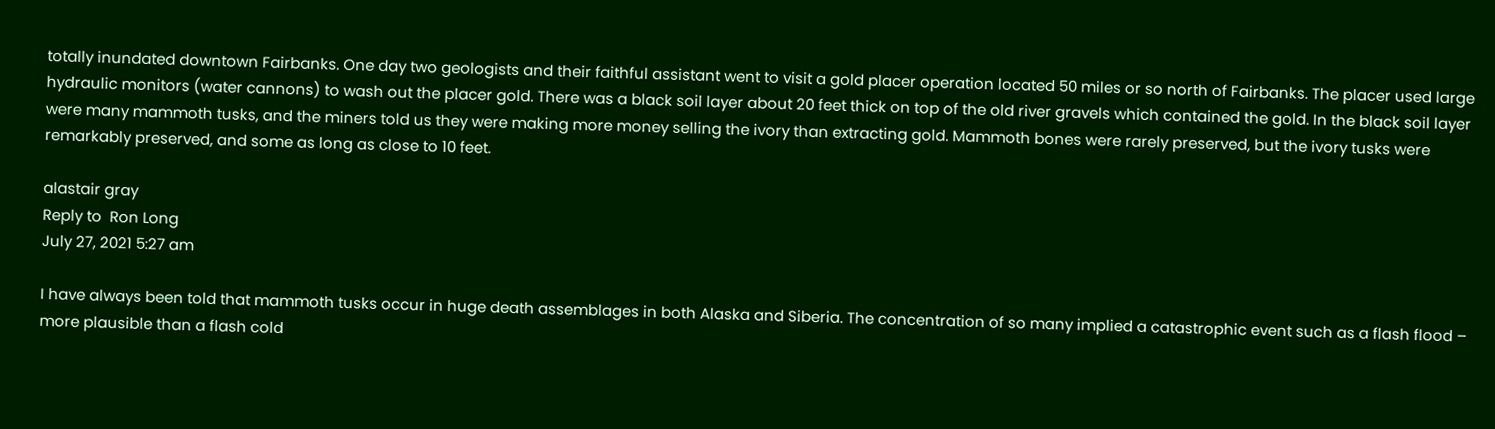totally inundated downtown Fairbanks. One day two geologists and their faithful assistant went to visit a gold placer operation located 50 miles or so north of Fairbanks. The placer used large hydraulic monitors (water cannons) to wash out the placer gold. There was a black soil layer about 20 feet thick on top of the old river gravels which contained the gold. In the black soil layer were many mammoth tusks, and the miners told us they were making more money selling the ivory than extracting gold. Mammoth bones were rarely preserved, but the ivory tusks were remarkably preserved, and some as long as close to 10 feet.

alastair gray
Reply to  Ron Long
July 27, 2021 5:27 am

I have always been told that mammoth tusks occur in huge death assemblages in both Alaska and Siberia. The concentration of so many implied a catastrophic event such as a flash flood – more plausible than a flash cold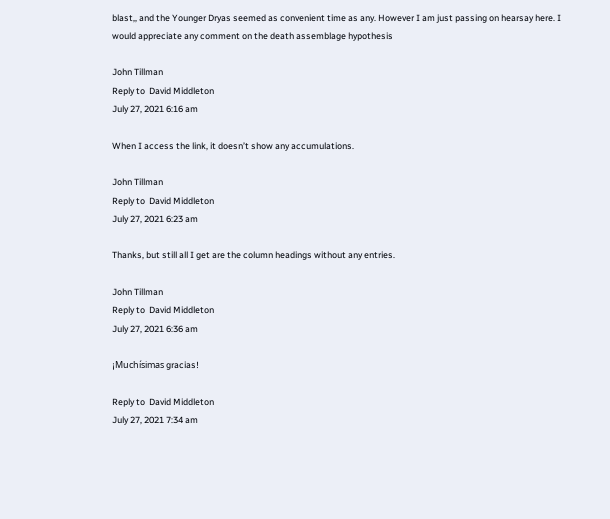blast,, and the Younger Dryas seemed as convenient time as any. However I am just passing on hearsay here. I would appreciate any comment on the death assemblage hypothesis

John Tillman
Reply to  David Middleton
July 27, 2021 6:16 am

When I access the link, it doesn’t show any accumulations.

John Tillman
Reply to  David Middleton
July 27, 2021 6:23 am

Thanks, but still all I get are the column headings without any entries.

John Tillman
Reply to  David Middleton
July 27, 2021 6:36 am

¡Muchísimas gracias!

Reply to  David Middleton
July 27, 2021 7:34 am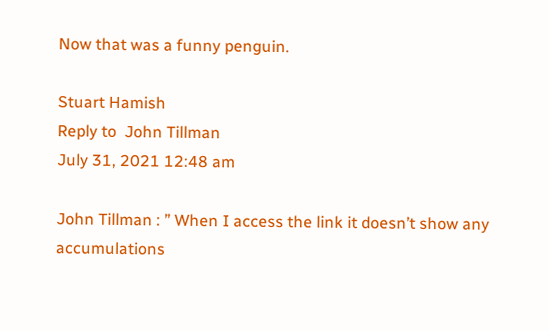Now that was a funny penguin.

Stuart Hamish
Reply to  John Tillman
July 31, 2021 12:48 am

John Tillman : ” When I access the link it doesn’t show any accumulations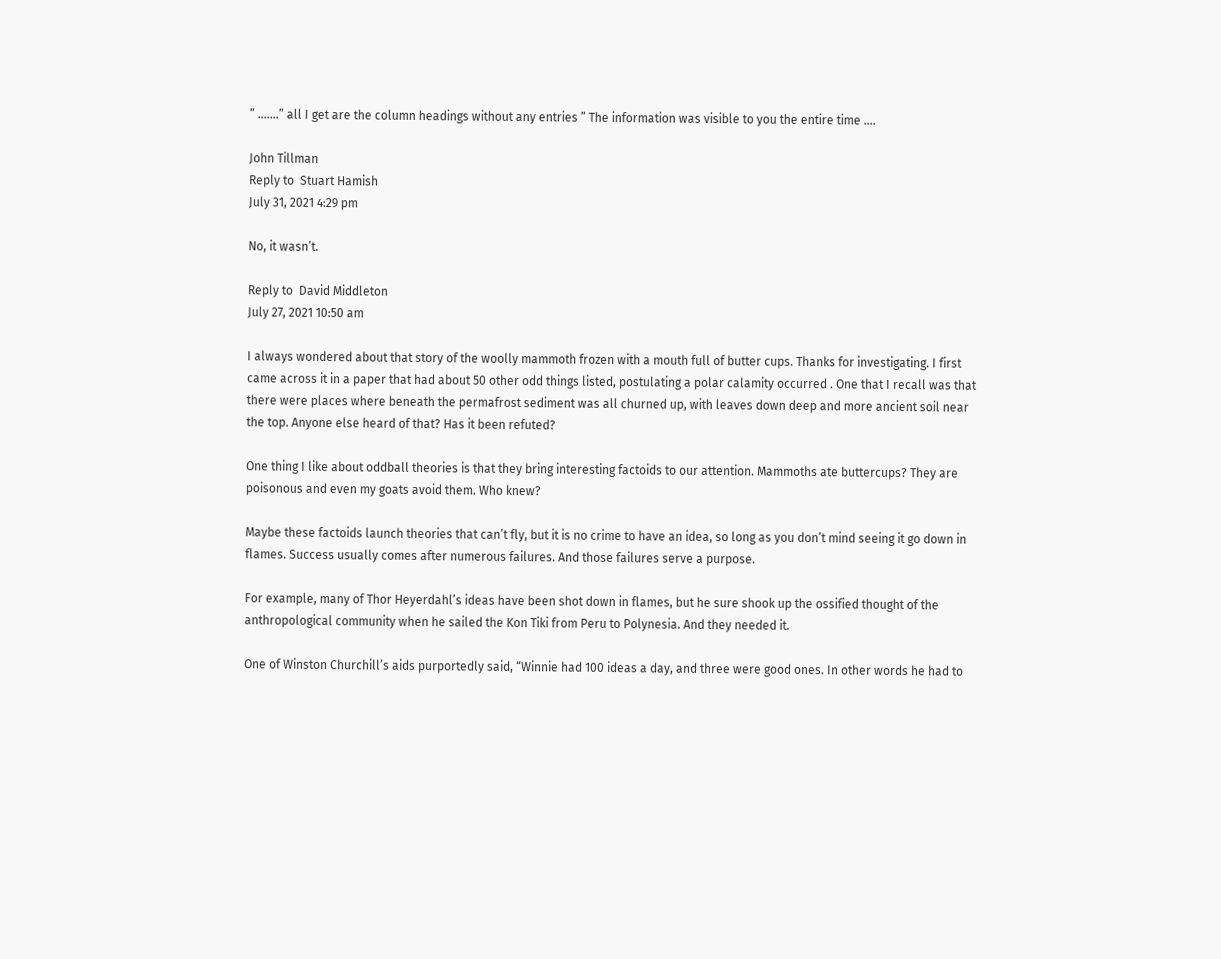” …….” all I get are the column headings without any entries ” The information was visible to you the entire time ….

John Tillman
Reply to  Stuart Hamish
July 31, 2021 4:29 pm

No, it wasn’t.

Reply to  David Middleton
July 27, 2021 10:50 am

I always wondered about that story of the woolly mammoth frozen with a mouth full of butter cups. Thanks for investigating. I first came across it in a paper that had about 50 other odd things listed, postulating a polar calamity occurred . One that I recall was that there were places where beneath the permafrost sediment was all churned up, with leaves down deep and more ancient soil near the top. Anyone else heard of that? Has it been refuted?

One thing I like about oddball theories is that they bring interesting factoids to our attention. Mammoths ate buttercups? They are poisonous and even my goats avoid them. Who knew?

Maybe these factoids launch theories that can’t fly, but it is no crime to have an idea, so long as you don’t mind seeing it go down in flames. Success usually comes after numerous failures. And those failures serve a purpose.

For example, many of Thor Heyerdahl’s ideas have been shot down in flames, but he sure shook up the ossified thought of the anthropological community when he sailed the Kon Tiki from Peru to Polynesia. And they needed it.

One of Winston Churchill’s aids purportedly said, “Winnie had 100 ideas a day, and three were good ones. In other words he had to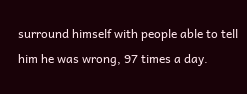surround himself with people able to tell him he was wrong, 97 times a day.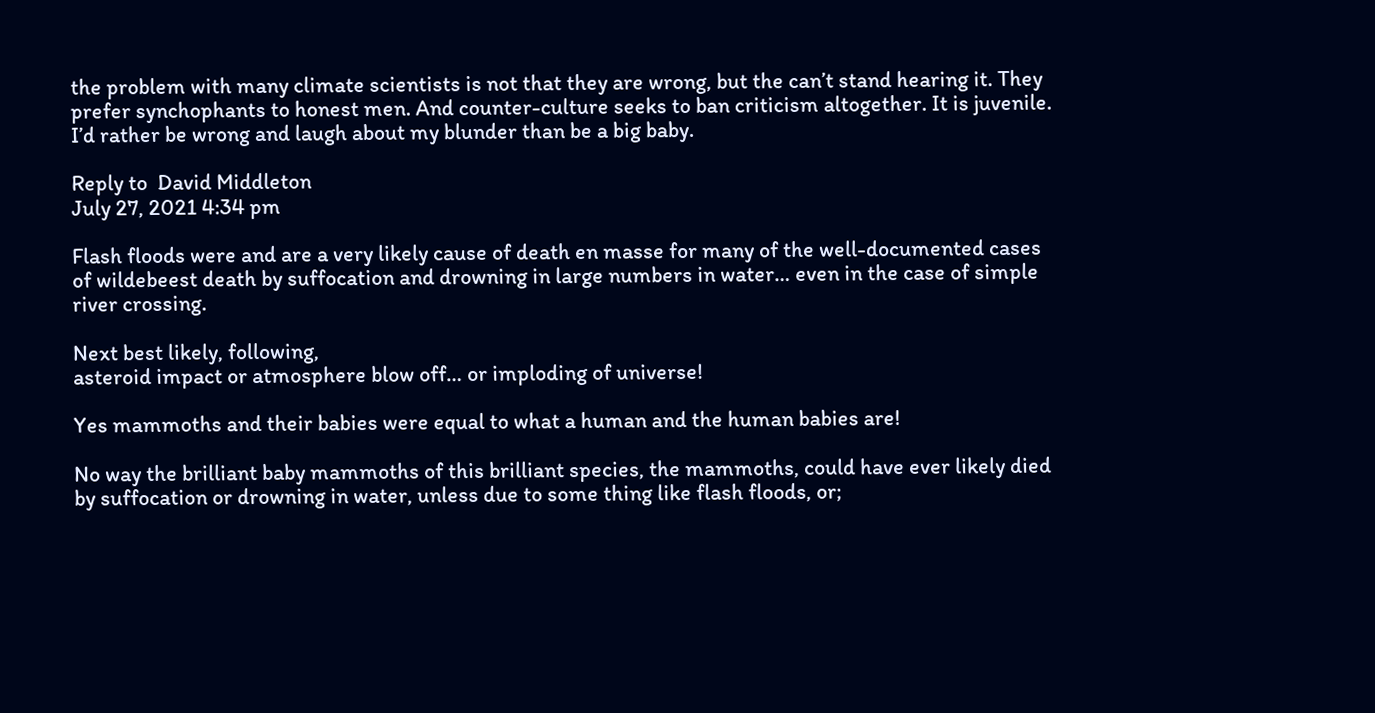the problem with many climate scientists is not that they are wrong, but the can’t stand hearing it. They prefer synchophants to honest men. And counter-culture seeks to ban criticism altogether. It is juvenile. I’d rather be wrong and laugh about my blunder than be a big baby.

Reply to  David Middleton
July 27, 2021 4:34 pm

Flash floods were and are a very likely cause of death en masse for many of the well-documented cases of wildebeest death by suffocation and drowning in large numbers in water… even in the case of simple river crossing.

Next best likely, following,
asteroid impact or atmosphere blow off… or imploding of universe!

Yes mammoths and their babies were equal to what a human and the human babies are!

No way the brilliant baby mammoths of this brilliant species, the mammoths, could have ever likely died by suffocation or drowning in water, unless due to some thing like flash floods, or;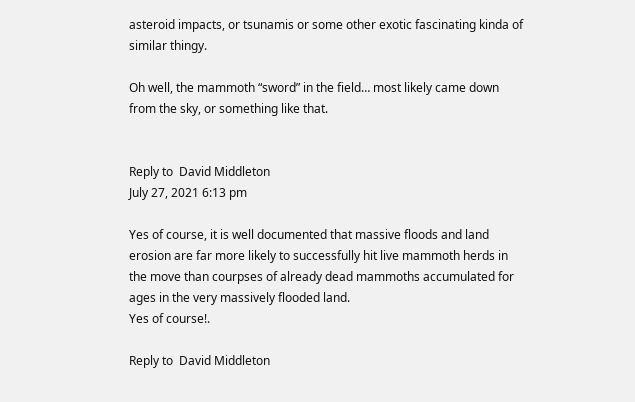asteroid impacts, or tsunamis or some other exotic fascinating kinda of similar thingy.

Oh well, the mammoth “sword” in the field… most likely came down from the sky, or something like that.


Reply to  David Middleton
July 27, 2021 6:13 pm

Yes of course, it is well documented that massive floods and land erosion are far more likely to successfully hit live mammoth herds in the move than courpses of already dead mammoths accumulated for ages in the very massively flooded land.
Yes of course!.

Reply to  David Middleton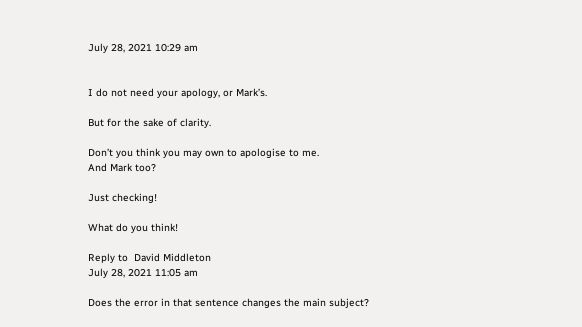July 28, 2021 10:29 am


I do not need your apology, or Mark’s.

But for the sake of clarity.

Don’t you think you may own to apologise to me.
And Mark too?

Just checking!

What do you think!

Reply to  David Middleton
July 28, 2021 11:05 am

Does the error in that sentence changes the main subject?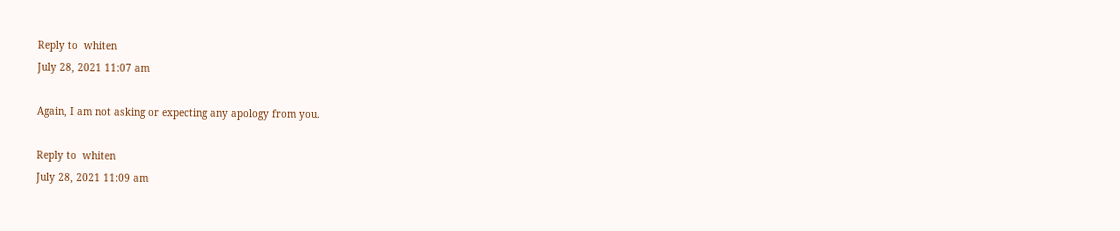Reply to  whiten
July 28, 2021 11:07 am

Again, I am not asking or expecting any apology from you.

Reply to  whiten
July 28, 2021 11:09 am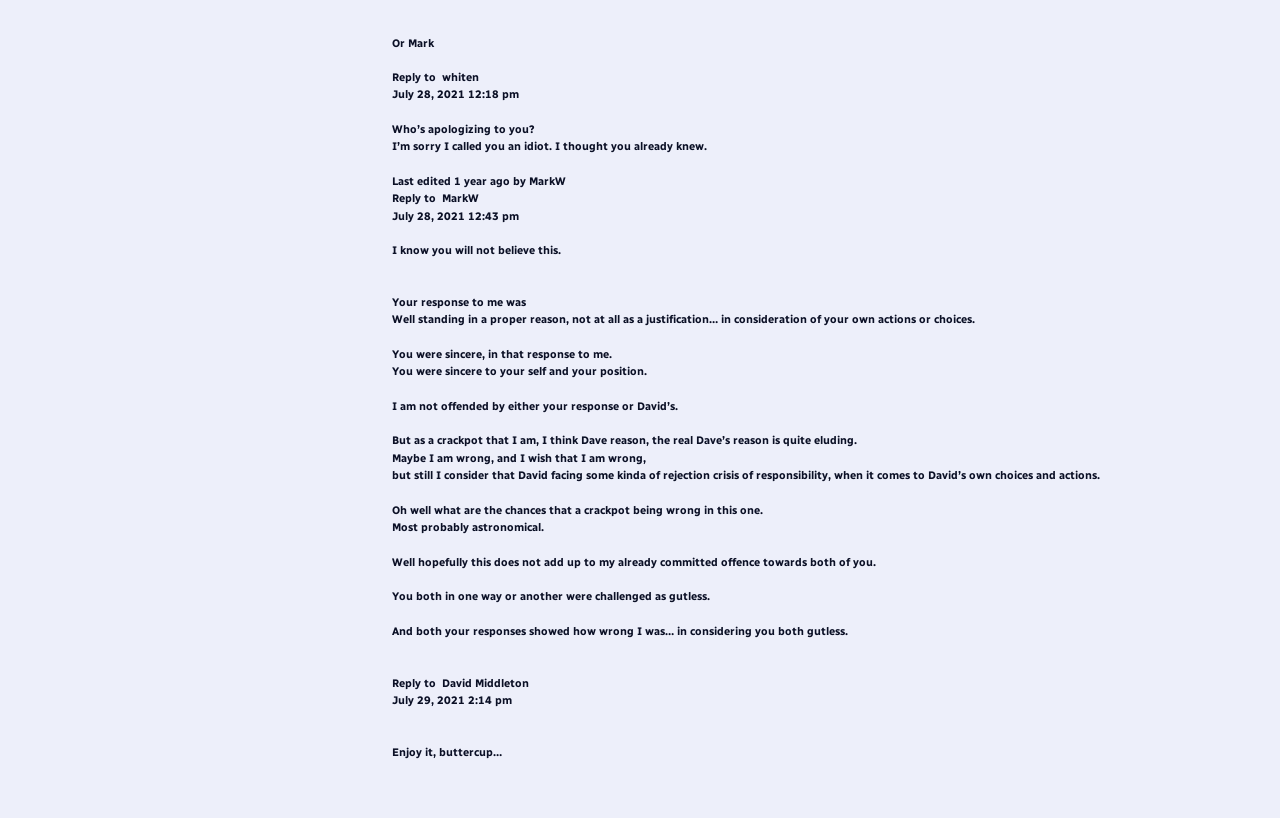Or Mark

Reply to  whiten
July 28, 2021 12:18 pm

Who’s apologizing to you?
I’m sorry I called you an idiot. I thought you already knew.

Last edited 1 year ago by MarkW
Reply to  MarkW
July 28, 2021 12:43 pm

I know you will not believe this.


Your response to me was
Well standing in a proper reason, not at all as a justification… in consideration of your own actions or choices.

You were sincere, in that response to me.
You were sincere to your self and your position.

I am not offended by either your response or David’s.

But as a crackpot that I am, I think Dave reason, the real Dave’s reason is quite eluding.
Maybe I am wrong, and I wish that I am wrong,
but still I consider that David facing some kinda of rejection crisis of responsibility, when it comes to David’s own choices and actions.

Oh well what are the chances that a crackpot being wrong in this one.
Most probably astronomical.

Well hopefully this does not add up to my already committed offence towards both of you.

You both in one way or another were challenged as gutless.

And both your responses showed how wrong I was… in considering you both gutless.


Reply to  David Middleton
July 29, 2021 2:14 pm


Enjoy it, buttercup…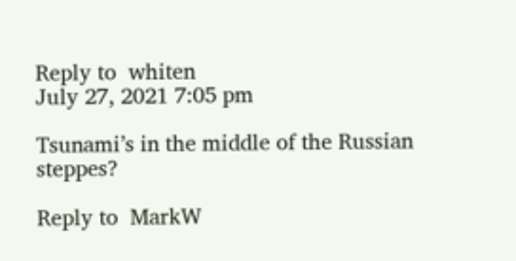Reply to  whiten
July 27, 2021 7:05 pm

Tsunami’s in the middle of the Russian steppes?

Reply to  MarkW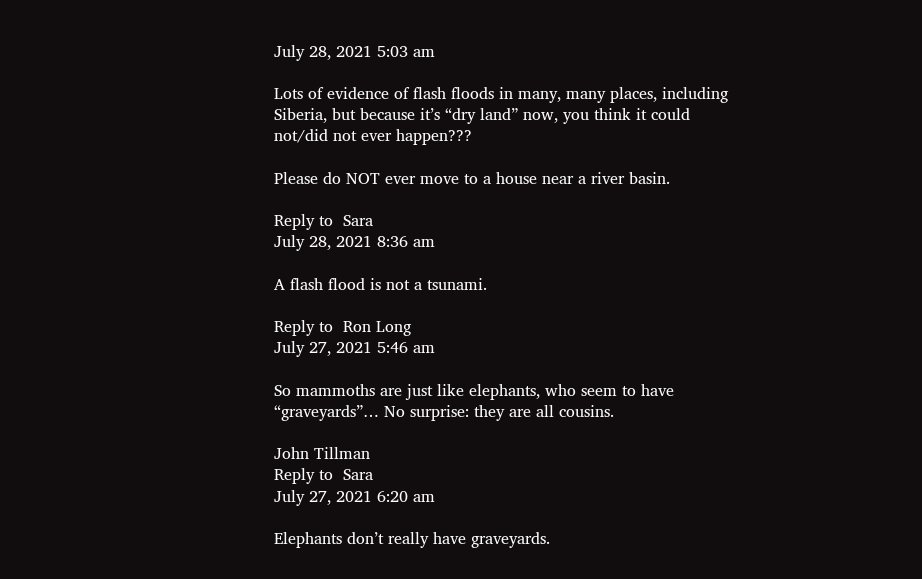July 28, 2021 5:03 am

Lots of evidence of flash floods in many, many places, including Siberia, but because it’s “dry land” now, you think it could not/did not ever happen???

Please do NOT ever move to a house near a river basin.

Reply to  Sara
July 28, 2021 8:36 am

A flash flood is not a tsunami.

Reply to  Ron Long
July 27, 2021 5:46 am

So mammoths are just like elephants, who seem to have “graveyards”… No surprise: they are all cousins.

John Tillman
Reply to  Sara
July 27, 2021 6:20 am

Elephants don’t really have graveyards.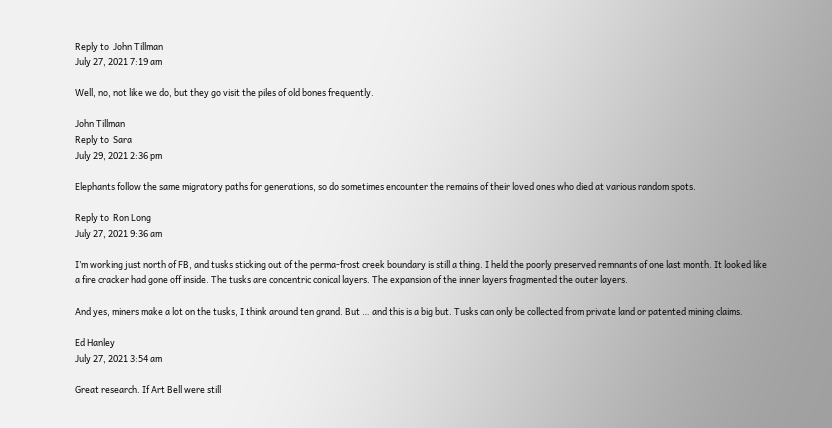Reply to  John Tillman
July 27, 2021 7:19 am

Well, no, not like we do, but they go visit the piles of old bones frequently.

John Tillman
Reply to  Sara
July 29, 2021 2:36 pm

Elephants follow the same migratory paths for generations, so do sometimes encounter the remains of their loved ones who died at various random spots.

Reply to  Ron Long
July 27, 2021 9:36 am

I’m working just north of FB, and tusks sticking out of the perma-frost creek boundary is still a thing. I held the poorly preserved remnants of one last month. It looked like a fire cracker had gone off inside. The tusks are concentric conical layers. The expansion of the inner layers fragmented the outer layers.

And yes, miners make a lot on the tusks, I think around ten grand. But … and this is a big but. Tusks can only be collected from private land or patented mining claims.

Ed Hanley
July 27, 2021 3:54 am

Great research. If Art Bell were still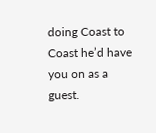doing Coast to Coast he’d have you on as a guest.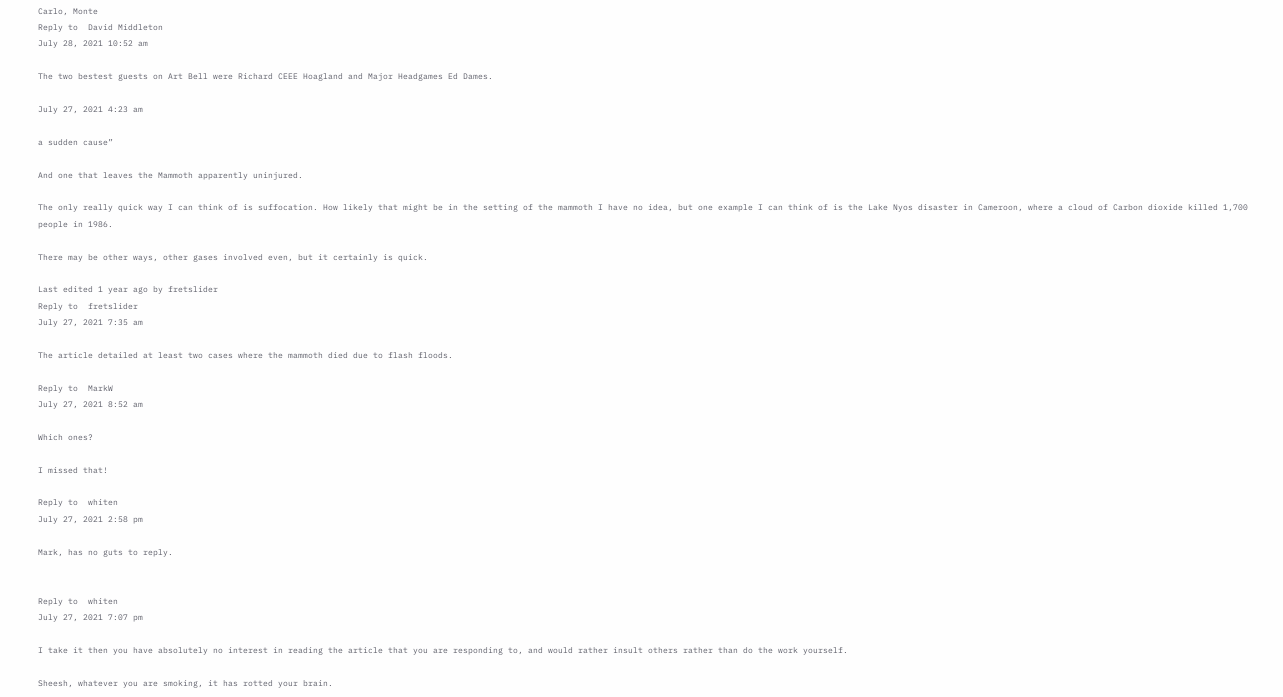Carlo, Monte
Reply to  David Middleton
July 28, 2021 10:52 am

The two bestest guests on Art Bell were Richard CEEE Hoagland and Major Headgames Ed Dames.

July 27, 2021 4:23 am

a sudden cause”

And one that leaves the Mammoth apparently uninjured.

The only really quick way I can think of is suffocation. How likely that might be in the setting of the mammoth I have no idea, but one example I can think of is the Lake Nyos disaster in Cameroon, where a cloud of Carbon dioxide killed 1,700 people in 1986.

There may be other ways, other gases involved even, but it certainly is quick.

Last edited 1 year ago by fretslider
Reply to  fretslider
July 27, 2021 7:35 am

The article detailed at least two cases where the mammoth died due to flash floods.

Reply to  MarkW
July 27, 2021 8:52 am

Which ones?

I missed that!

Reply to  whiten
July 27, 2021 2:58 pm

Mark, has no guts to reply.


Reply to  whiten
July 27, 2021 7:07 pm

I take it then you have absolutely no interest in reading the article that you are responding to, and would rather insult others rather than do the work yourself.

Sheesh, whatever you are smoking, it has rotted your brain.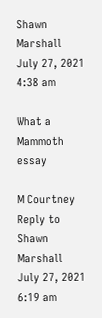Shawn Marshall
July 27, 2021 4:38 am

What a Mammoth essay

M Courtney
Reply to  Shawn Marshall
July 27, 2021 6:19 am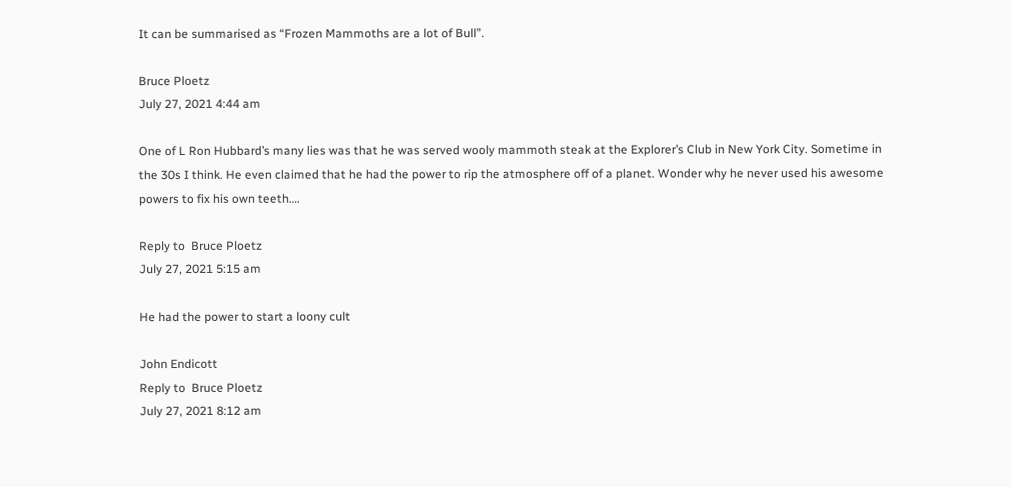It can be summarised as “Frozen Mammoths are a lot of Bull”.

Bruce Ploetz
July 27, 2021 4:44 am

One of L Ron Hubbard’s many lies was that he was served wooly mammoth steak at the Explorer’s Club in New York City. Sometime in the 30s I think. He even claimed that he had the power to rip the atmosphere off of a planet. Wonder why he never used his awesome powers to fix his own teeth….

Reply to  Bruce Ploetz
July 27, 2021 5:15 am

He had the power to start a loony cult

John Endicott
Reply to  Bruce Ploetz
July 27, 2021 8:12 am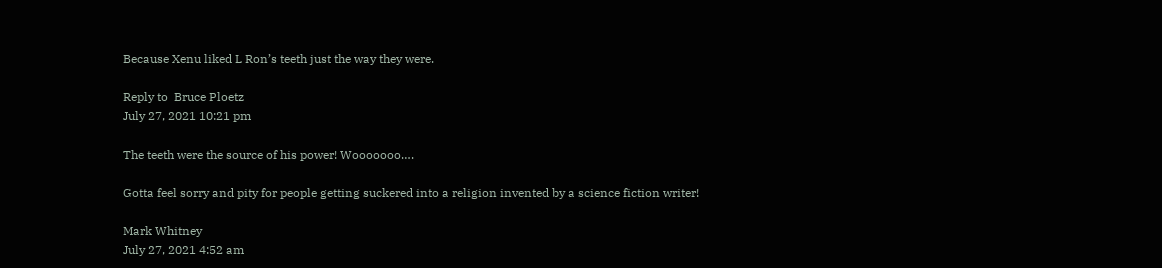Because Xenu liked L Ron’s teeth just the way they were.

Reply to  Bruce Ploetz
July 27, 2021 10:21 pm

The teeth were the source of his power! Wooooooo….

Gotta feel sorry and pity for people getting suckered into a religion invented by a science fiction writer!

Mark Whitney
July 27, 2021 4:52 am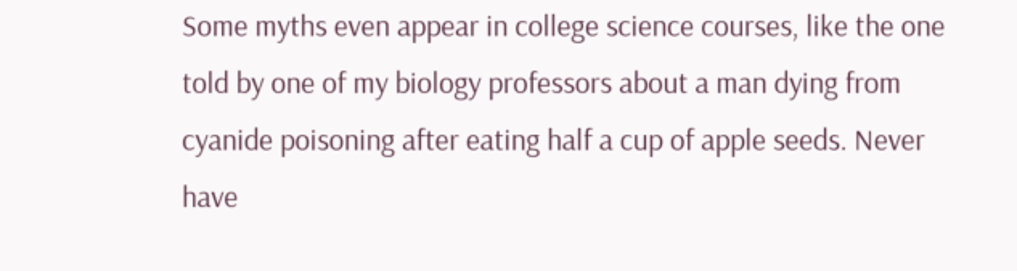Some myths even appear in college science courses, like the one told by one of my biology professors about a man dying from cyanide poisoning after eating half a cup of apple seeds. Never have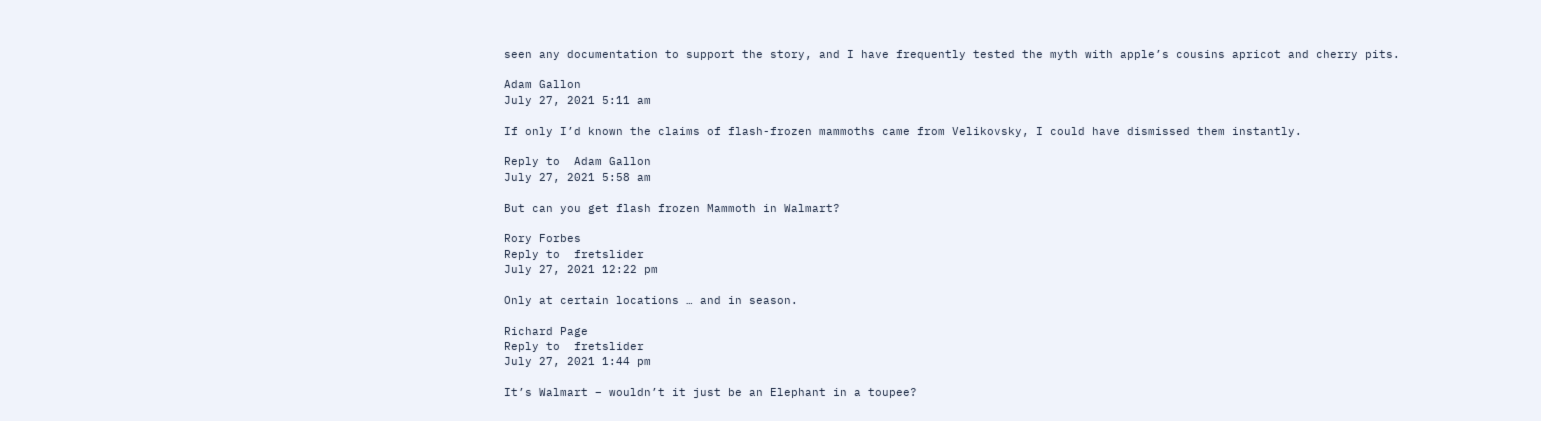seen any documentation to support the story, and I have frequently tested the myth with apple’s cousins apricot and cherry pits.

Adam Gallon
July 27, 2021 5:11 am

If only I’d known the claims of flash-frozen mammoths came from Velikovsky, I could have dismissed them instantly.

Reply to  Adam Gallon
July 27, 2021 5:58 am

But can you get flash frozen Mammoth in Walmart?

Rory Forbes
Reply to  fretslider
July 27, 2021 12:22 pm

Only at certain locations … and in season.

Richard Page
Reply to  fretslider
July 27, 2021 1:44 pm

It’s Walmart – wouldn’t it just be an Elephant in a toupee?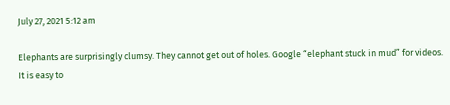July 27, 2021 5:12 am

Elephants are surprisingly clumsy. They cannot get out of holes. Google “elephant stuck in mud” for videos. It is easy to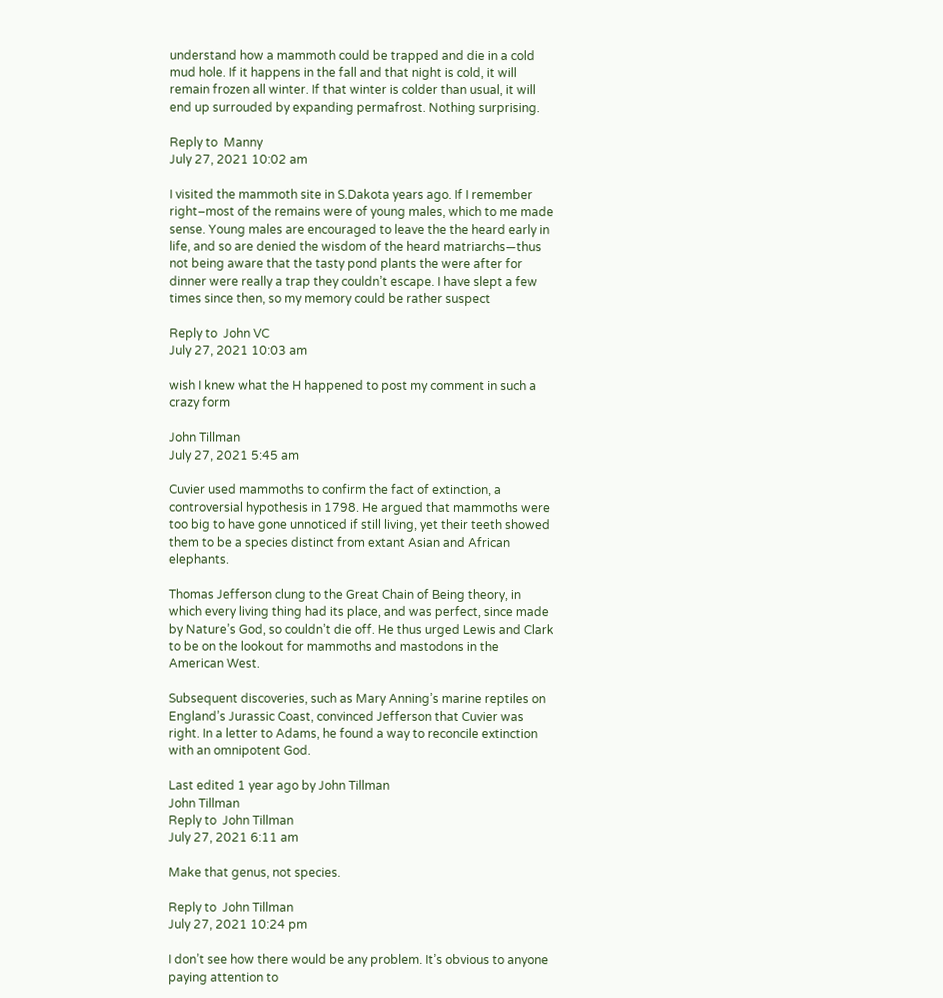understand how a mammoth could be trapped and die in a cold mud hole. If it happens in the fall and that night is cold, it will remain frozen all winter. If that winter is colder than usual, it will end up surrouded by expanding permafrost. Nothing surprising.

Reply to  Manny
July 27, 2021 10:02 am

I visited the mammoth site in S.Dakota years ago. If I remember right–most of the remains were of young males, which to me made sense. Young males are encouraged to leave the the heard early in life, and so are denied the wisdom of the heard matriarchs—thus not being aware that the tasty pond plants the were after for dinner were really a trap they couldn’t escape. I have slept a few times since then, so my memory could be rather suspect

Reply to  John VC
July 27, 2021 10:03 am

wish I knew what the H happened to post my comment in such a crazy form

John Tillman
July 27, 2021 5:45 am

Cuvier used mammoths to confirm the fact of extinction, a controversial hypothesis in 1798. He argued that mammoths were too big to have gone unnoticed if still living, yet their teeth showed them to be a species distinct from extant Asian and African elephants.

Thomas Jefferson clung to the Great Chain of Being theory, in which every living thing had its place, and was perfect, since made by Nature’s God, so couldn’t die off. He thus urged Lewis and Clark to be on the lookout for mammoths and mastodons in the American West.

Subsequent discoveries, such as Mary Anning’s marine reptiles on England’s Jurassic Coast, convinced Jefferson that Cuvier was right. In a letter to Adams, he found a way to reconcile extinction with an omnipotent God.

Last edited 1 year ago by John Tillman
John Tillman
Reply to  John Tillman
July 27, 2021 6:11 am

Make that genus, not species.

Reply to  John Tillman
July 27, 2021 10:24 pm

I don’t see how there would be any problem. It’s obvious to anyone paying attention to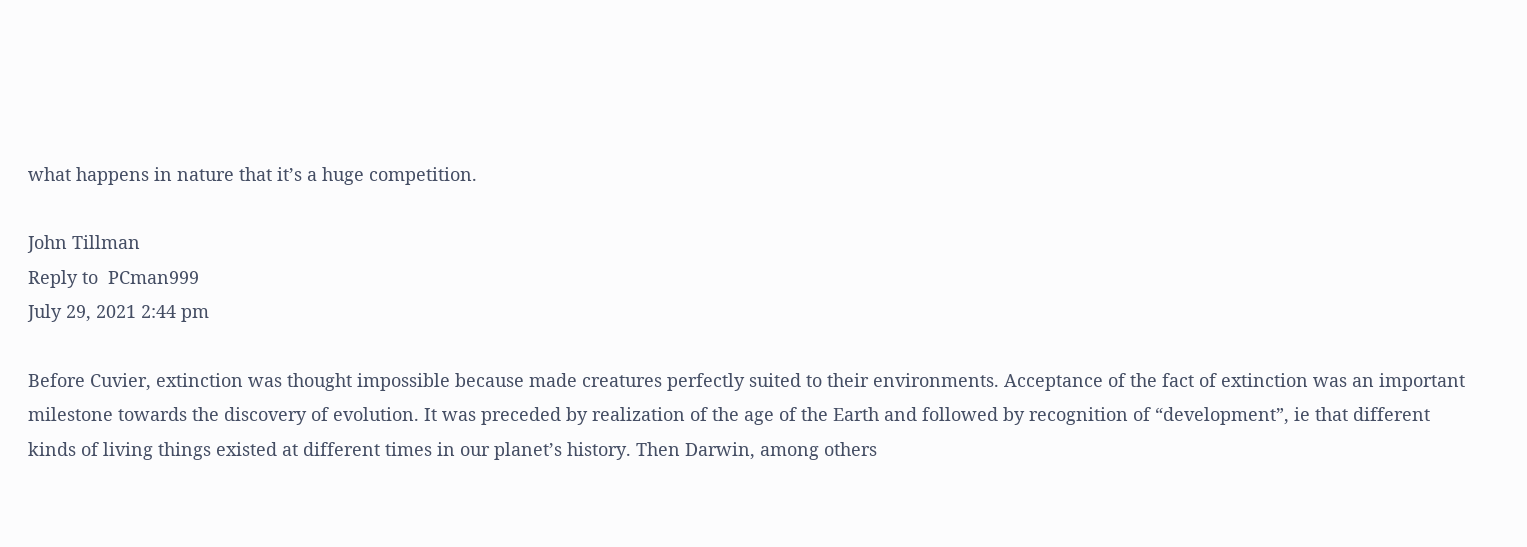what happens in nature that it’s a huge competition.

John Tillman
Reply to  PCman999
July 29, 2021 2:44 pm

Before Cuvier, extinction was thought impossible because made creatures perfectly suited to their environments. Acceptance of the fact of extinction was an important milestone towards the discovery of evolution. It was preceded by realization of the age of the Earth and followed by recognition of “development”, ie that different kinds of living things existed at different times in our planet’s history. Then Darwin, among others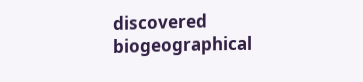discovered biogeographical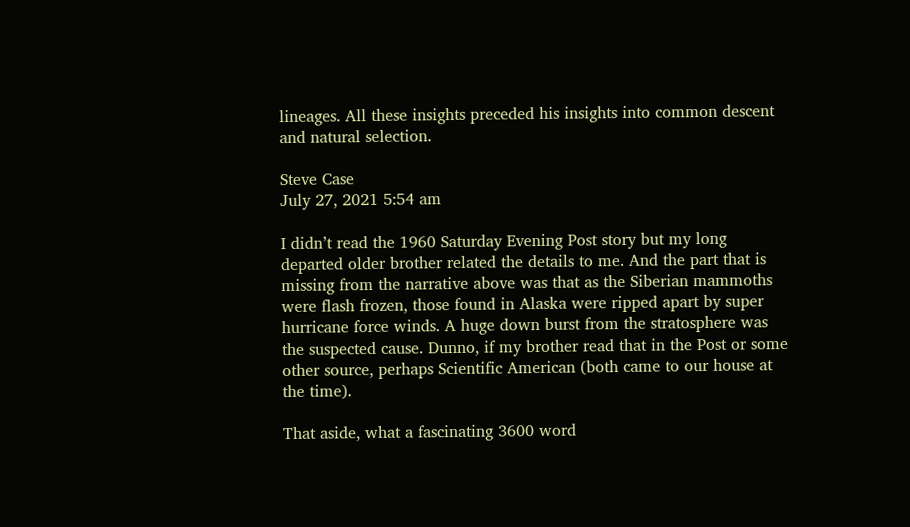lineages. All these insights preceded his insights into common descent and natural selection.

Steve Case
July 27, 2021 5:54 am

I didn’t read the 1960 Saturday Evening Post story but my long departed older brother related the details to me. And the part that is missing from the narrative above was that as the Siberian mammoths were flash frozen, those found in Alaska were ripped apart by super hurricane force winds. A huge down burst from the stratosphere was the suspected cause. Dunno, if my brother read that in the Post or some other source, perhaps Scientific American (both came to our house at the time).

That aside, what a fascinating 3600 word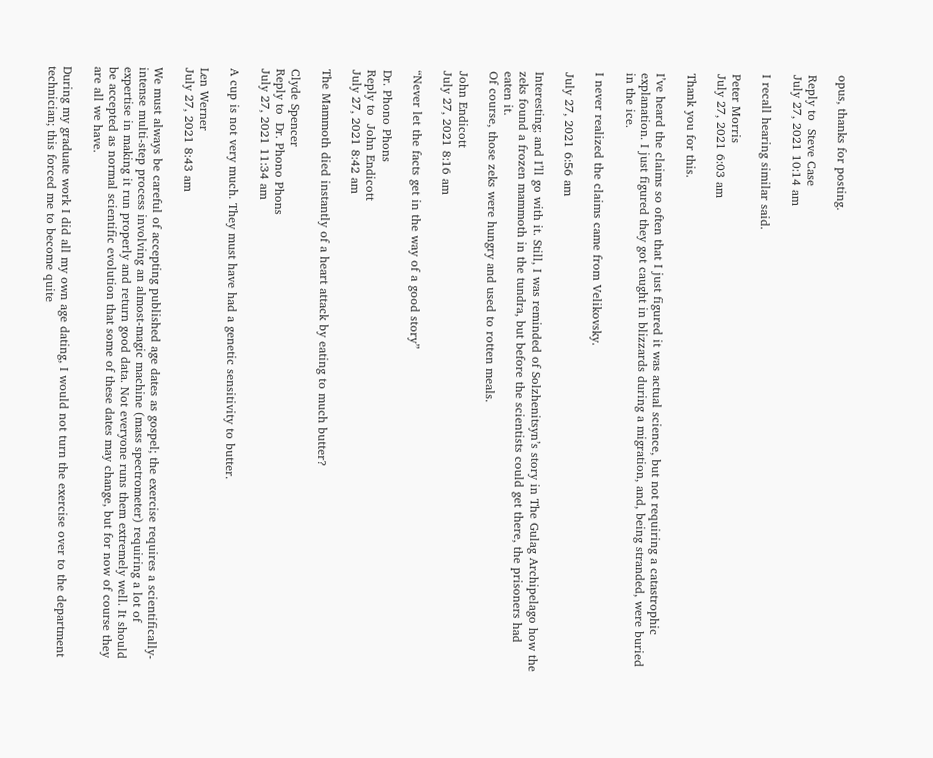opus, thanks for posting.

Reply to  Steve Case
July 27, 2021 10:14 am

I recall hearing similar said.

Peter Morris
July 27, 2021 6:03 am

Thank you for this.

I’ve heard the claims so often that I just figured it was actual science, but not requiring a catastrophic explanation. I just figured they got caught in blizzards during a migration, and, being stranded, were buried in the ice.

I never realized the claims came from Velikovsky.

July 27, 2021 6:56 am

Interesting; and I’ll go with it. Still, I was reminded of Solzhenitsyn’s story in The Gulag Archipelago how the zeks found a frozen mammoth in the tundra, but before the scientists could get there, the prisoners had eaten it.
Of course, those zeks were hungry and used to rotten meals.

John Endicott
July 27, 2021 8:16 am

“Never let the facts get in the way of a good story”

Dr. Phono Phons
Reply to  John Endicott
July 27, 2021 8:42 am

The Mammoth died instantly of a heart attack by eating to much butter?

Clyde Spencer
Reply to  Dr. Phono Phons
July 27, 2021 11:34 am

A cup is not very much. They must have had a genetic sensitivity to butter.

Len Werner
July 27, 2021 8:43 am

We must always be careful of accepting published age dates as gospel; the exercise requires a scientifically-intense multi-step process involving an almost-magic machine (mass spectrometer) requiring a lot of expertise in making it run properly and return good data. Not everyone runs them extremely well. It should be accepted as normal scientific evolution that some of these dates may change, but for now of course they are all we have.

During my graduate work I did all my own age dating, I would not turn the exercise over to the department technician; this forced me to become quite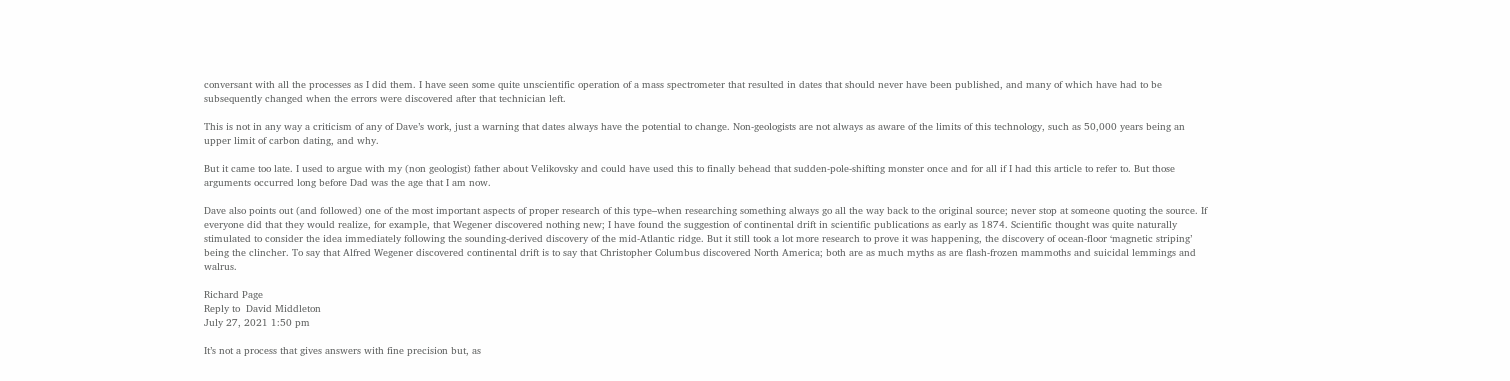conversant with all the processes as I did them. I have seen some quite unscientific operation of a mass spectrometer that resulted in dates that should never have been published, and many of which have had to be subsequently changed when the errors were discovered after that technician left.

This is not in any way a criticism of any of Dave’s work, just a warning that dates always have the potential to change. Non-geologists are not always as aware of the limits of this technology, such as 50,000 years being an upper limit of carbon dating, and why.

But it came too late. I used to argue with my (non geologist) father about Velikovsky and could have used this to finally behead that sudden-pole-shifting monster once and for all if I had this article to refer to. But those arguments occurred long before Dad was the age that I am now.

Dave also points out (and followed) one of the most important aspects of proper research of this type–when researching something always go all the way back to the original source; never stop at someone quoting the source. If everyone did that they would realize, for example, that Wegener discovered nothing new; I have found the suggestion of continental drift in scientific publications as early as 1874. Scientific thought was quite naturally stimulated to consider the idea immediately following the sounding-derived discovery of the mid-Atlantic ridge. But it still took a lot more research to prove it was happening, the discovery of ocean-floor ‘magnetic striping’ being the clincher. To say that Alfred Wegener discovered continental drift is to say that Christopher Columbus discovered North America; both are as much myths as are flash-frozen mammoths and suicidal lemmings and walrus.

Richard Page
Reply to  David Middleton
July 27, 2021 1:50 pm

It’s not a process that gives answers with fine precision but, as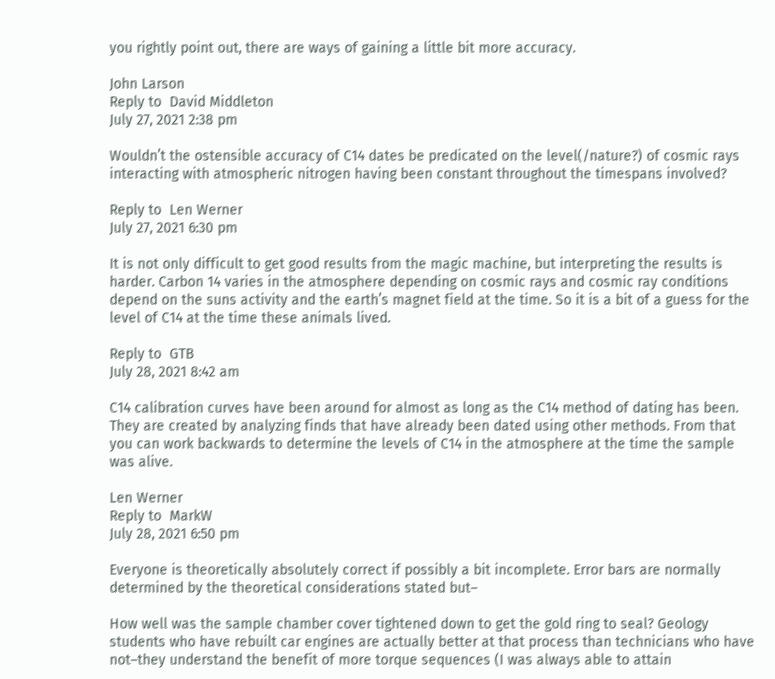you rightly point out, there are ways of gaining a little bit more accuracy.

John Larson
Reply to  David Middleton
July 27, 2021 2:38 pm

Wouldn’t the ostensible accuracy of C14 dates be predicated on the level(/nature?) of cosmic rays interacting with atmospheric nitrogen having been constant throughout the timespans involved?

Reply to  Len Werner
July 27, 2021 6:30 pm

It is not only difficult to get good results from the magic machine, but interpreting the results is harder. Carbon 14 varies in the atmosphere depending on cosmic rays and cosmic ray conditions depend on the suns activity and the earth’s magnet field at the time. So it is a bit of a guess for the level of C14 at the time these animals lived.

Reply to  GTB
July 28, 2021 8:42 am

C14 calibration curves have been around for almost as long as the C14 method of dating has been.
They are created by analyzing finds that have already been dated using other methods. From that you can work backwards to determine the levels of C14 in the atmosphere at the time the sample was alive.

Len Werner
Reply to  MarkW
July 28, 2021 6:50 pm

Everyone is theoretically absolutely correct if possibly a bit incomplete. Error bars are normally determined by the theoretical considerations stated but–

How well was the sample chamber cover tightened down to get the gold ring to seal? Geology students who have rebuilt car engines are actually better at that process than technicians who have not–they understand the benefit of more torque sequences (I was always able to attain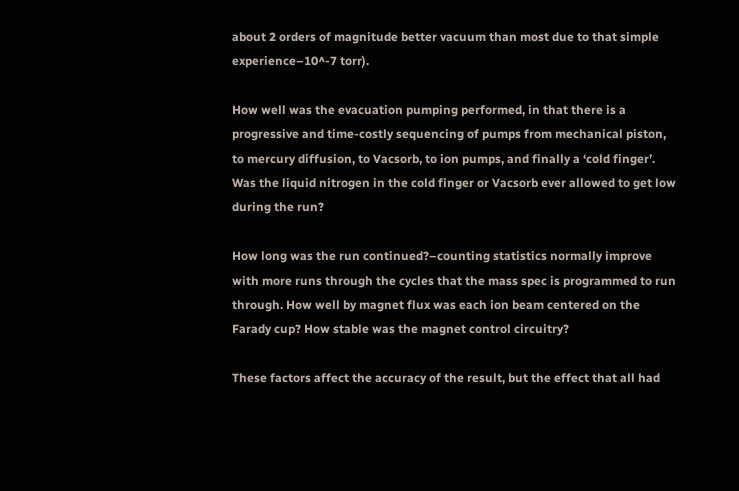about 2 orders of magnitude better vacuum than most due to that simple experience–10^-7 torr).

How well was the evacuation pumping performed, in that there is a progressive and time-costly sequencing of pumps from mechanical piston, to mercury diffusion, to Vacsorb, to ion pumps, and finally a ‘cold finger’. Was the liquid nitrogen in the cold finger or Vacsorb ever allowed to get low during the run?

How long was the run continued?–counting statistics normally improve with more runs through the cycles that the mass spec is programmed to run through. How well by magnet flux was each ion beam centered on the Farady cup? How stable was the magnet control circuitry?

These factors affect the accuracy of the result, but the effect that all had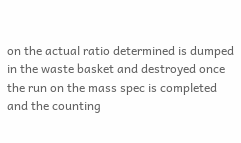on the actual ratio determined is dumped in the waste basket and destroyed once the run on the mass spec is completed and the counting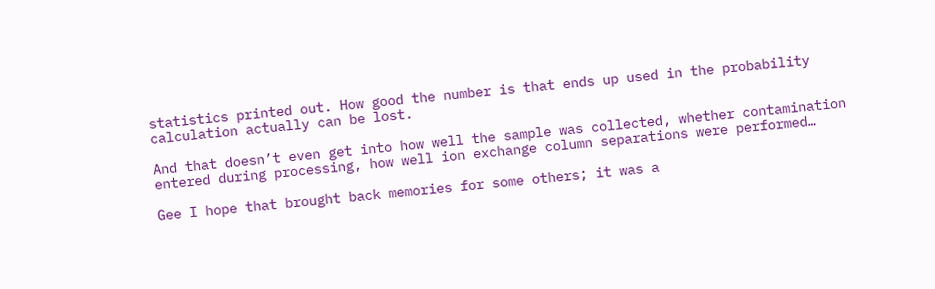statistics printed out. How good the number is that ends up used in the probability calculation actually can be lost.

And that doesn’t even get into how well the sample was collected, whether contamination entered during processing, how well ion exchange column separations were performed…

Gee I hope that brought back memories for some others; it was a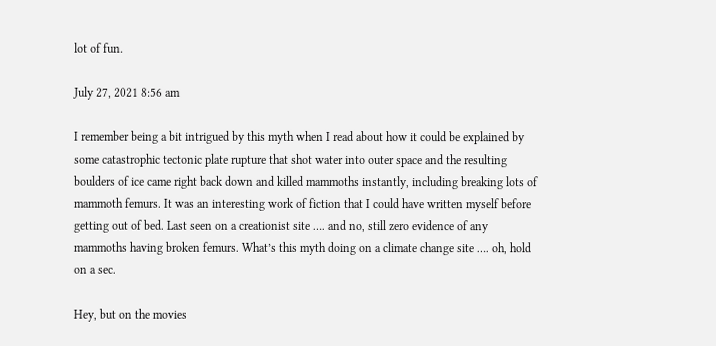lot of fun.

July 27, 2021 8:56 am

I remember being a bit intrigued by this myth when I read about how it could be explained by some catastrophic tectonic plate rupture that shot water into outer space and the resulting boulders of ice came right back down and killed mammoths instantly, including breaking lots of mammoth femurs. It was an interesting work of fiction that I could have written myself before getting out of bed. Last seen on a creationist site …. and no, still zero evidence of any mammoths having broken femurs. What’s this myth doing on a climate change site …. oh, hold on a sec.

Hey, but on the movies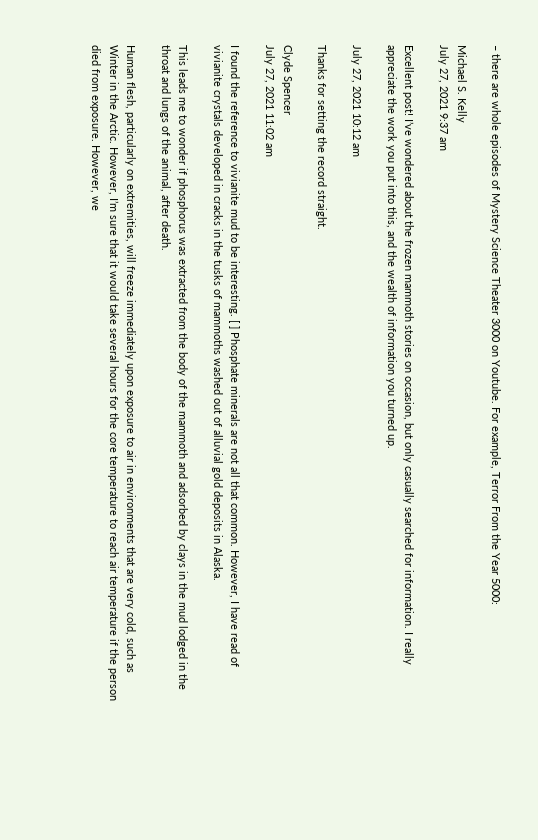– there are whole episodes of Mystery Science Theater 3000 on Youtube. For example, Terror From the Year 5000:

Michael S. Kelly
July 27, 2021 9:37 am

Excellent post! I’ve wondered about the frozen mammoth stories on occasion, but only casually searched for information. I really appreciate the work you put into this, and the wealth of information you turned up.

July 27, 2021 10:12 am

Thanks for setting the record straight.

Clyde Spencer
July 27, 2021 11:02 am

I found the reference to vivianite mud to be interesting. [ ] Phosphate minerals are not all that common. However, I have read of vivianite crystals developed in cracks in the tusks of mammoths washed out of alluvial gold deposits in Alaska.

This leads me to wonder if phosphorus was extracted from the body of the mammoth and adsorbed by clays in the mud lodged in the throat and lungs of the animal, after death.

Human flesh, particularly on extremities, will freeze immediately upon exposure to air in environments that are very cold, such as Winter in the Arctic. However, I’m sure that it would take several hours for the core temperature to reach air temperature if the person died from exposure. However, we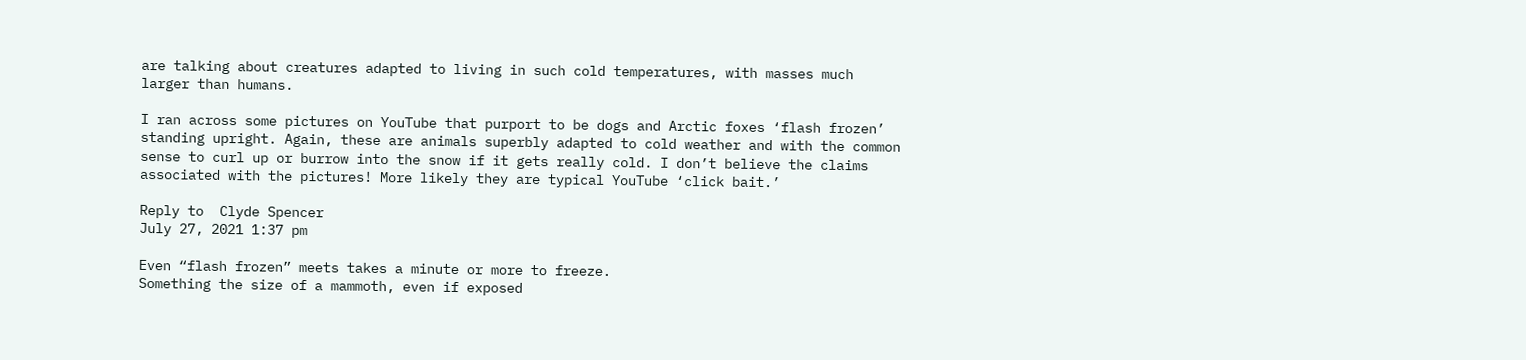are talking about creatures adapted to living in such cold temperatures, with masses much larger than humans.

I ran across some pictures on YouTube that purport to be dogs and Arctic foxes ‘flash frozen’ standing upright. Again, these are animals superbly adapted to cold weather and with the common sense to curl up or burrow into the snow if it gets really cold. I don’t believe the claims associated with the pictures! More likely they are typical YouTube ‘click bait.’

Reply to  Clyde Spencer
July 27, 2021 1:37 pm

Even “flash frozen” meets takes a minute or more to freeze.
Something the size of a mammoth, even if exposed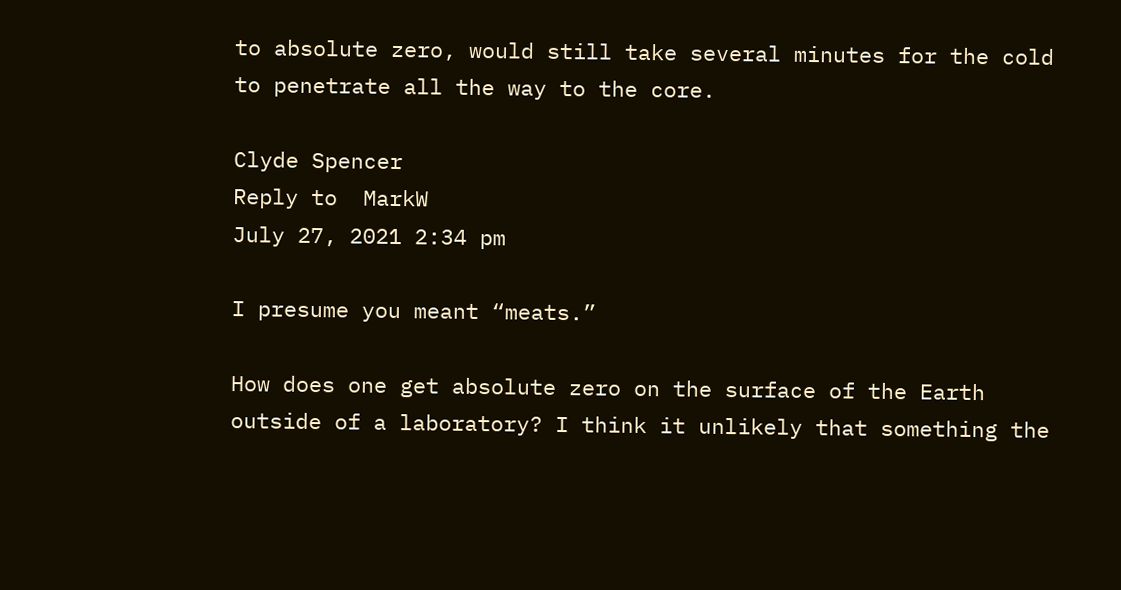to absolute zero, would still take several minutes for the cold to penetrate all the way to the core.

Clyde Spencer
Reply to  MarkW
July 27, 2021 2:34 pm

I presume you meant “meats.”

How does one get absolute zero on the surface of the Earth outside of a laboratory? I think it unlikely that something the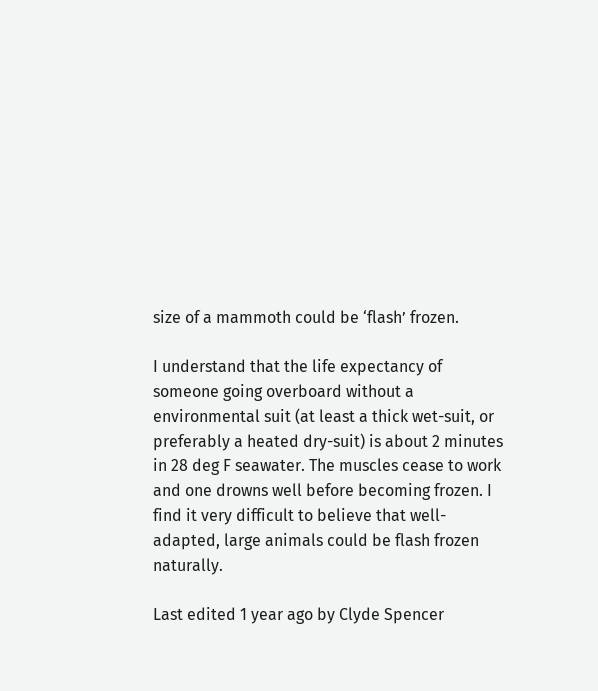size of a mammoth could be ‘flash’ frozen.

I understand that the life expectancy of someone going overboard without a environmental suit (at least a thick wet-suit, or preferably a heated dry-suit) is about 2 minutes in 28 deg F seawater. The muscles cease to work and one drowns well before becoming frozen. I find it very difficult to believe that well-adapted, large animals could be flash frozen naturally.

Last edited 1 year ago by Clyde Spencer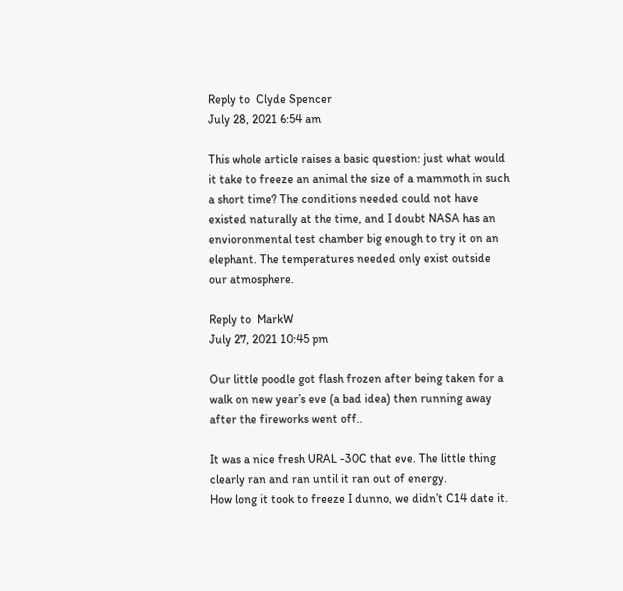Reply to  Clyde Spencer
July 28, 2021 6:54 am

This whole article raises a basic question: just what would it take to freeze an animal the size of a mammoth in such a short time? The conditions needed could not have existed naturally at the time, and I doubt NASA has an envioronmental test chamber big enough to try it on an elephant. The temperatures needed only exist outside our atmosphere.

Reply to  MarkW
July 27, 2021 10:45 pm

Our little poodle got flash frozen after being taken for a walk on new year’s eve (a bad idea) then running away after the fireworks went off..

It was a nice fresh URAL -30C that eve. The little thing clearly ran and ran until it ran out of energy.
How long it took to freeze I dunno, we didn’t C14 date it.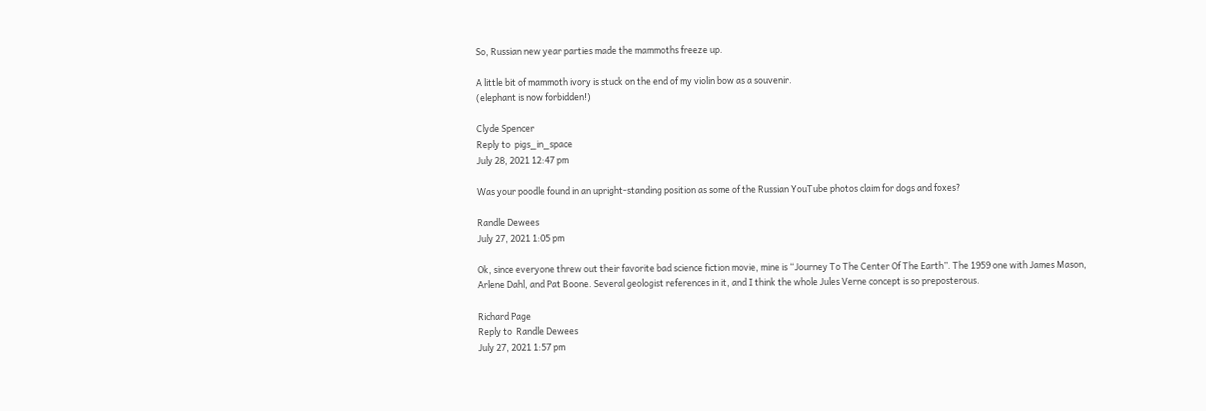So, Russian new year parties made the mammoths freeze up.

A little bit of mammoth ivory is stuck on the end of my violin bow as a souvenir.
(elephant is now forbidden!)

Clyde Spencer
Reply to  pigs_in_space
July 28, 2021 12:47 pm

Was your poodle found in an upright-standing position as some of the Russian YouTube photos claim for dogs and foxes?

Randle Dewees
July 27, 2021 1:05 pm

Ok, since everyone threw out their favorite bad science fiction movie, mine is “Journey To The Center Of The Earth”. The 1959 one with James Mason, Arlene Dahl, and Pat Boone. Several geologist references in it, and I think the whole Jules Verne concept is so preposterous.

Richard Page
Reply to  Randle Dewees
July 27, 2021 1:57 pm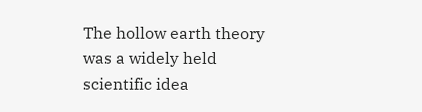The hollow earth theory was a widely held scientific idea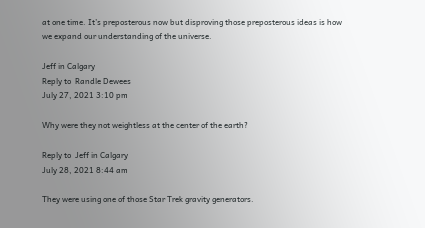at one time. It’s preposterous now but disproving those preposterous ideas is how we expand our understanding of the universe.

Jeff in Calgary
Reply to  Randle Dewees
July 27, 2021 3:10 pm

Why were they not weightless at the center of the earth?

Reply to  Jeff in Calgary
July 28, 2021 8:44 am

They were using one of those Star Trek gravity generators.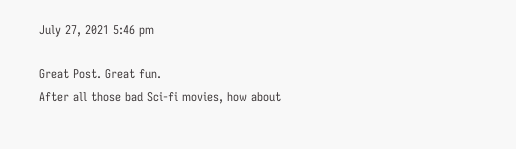July 27, 2021 5:46 pm

Great Post. Great fun.
After all those bad Sci-fi movies, how about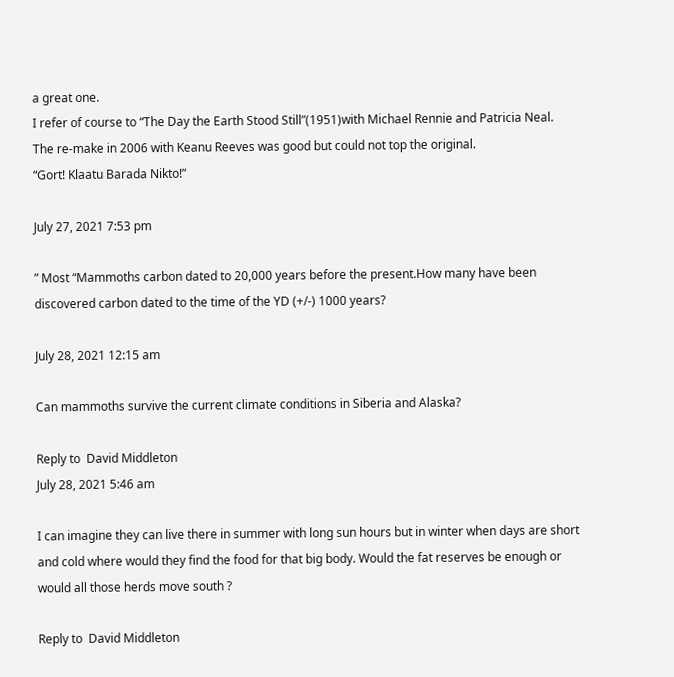a great one.
I refer of course to “The Day the Earth Stood Still”(1951)with Michael Rennie and Patricia Neal.
The re-make in 2006 with Keanu Reeves was good but could not top the original.
“Gort! Klaatu Barada Nikto!”

July 27, 2021 7:53 pm

” Most “Mammoths carbon dated to 20,000 years before the present.How many have been discovered carbon dated to the time of the YD (+/-) 1000 years?

July 28, 2021 12:15 am

Can mammoths survive the current climate conditions in Siberia and Alaska?

Reply to  David Middleton
July 28, 2021 5:46 am

I can imagine they can live there in summer with long sun hours but in winter when days are short and cold where would they find the food for that big body. Would the fat reserves be enough or would all those herds move south ?

Reply to  David Middleton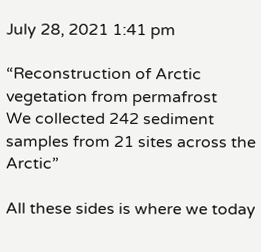July 28, 2021 1:41 pm

“Reconstruction of Arctic vegetation from permafrost
We collected 242 sediment samples from 21 sites across the Arctic”

All these sides is where we today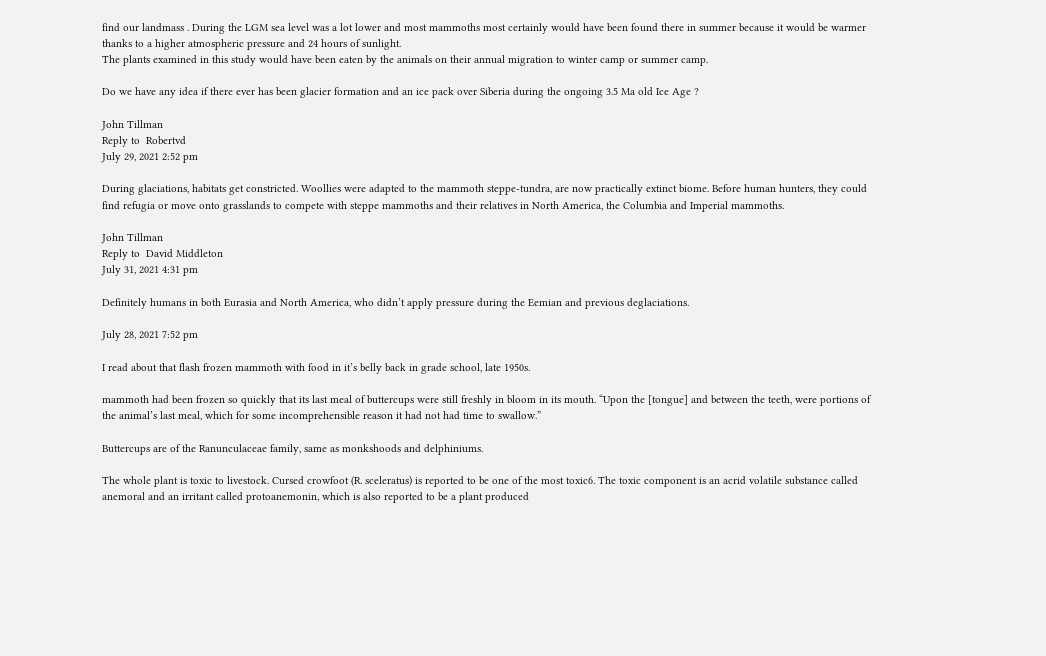find our landmass . During the LGM sea level was a lot lower and most mammoths most certainly would have been found there in summer because it would be warmer thanks to a higher atmospheric pressure and 24 hours of sunlight.
The plants examined in this study would have been eaten by the animals on their annual migration to winter camp or summer camp.

Do we have any idea if there ever has been glacier formation and an ice pack over Siberia during the ongoing 3.5 Ma old Ice Age ?

John Tillman
Reply to  Robertvd
July 29, 2021 2:52 pm

During glaciations, habitats get constricted. Woollies were adapted to the mammoth steppe-tundra, are now practically extinct biome. Before human hunters, they could find refugia or move onto grasslands to compete with steppe mammoths and their relatives in North America, the Columbia and Imperial mammoths.

John Tillman
Reply to  David Middleton
July 31, 2021 4:31 pm

Definitely humans in both Eurasia and North America, who didn’t apply pressure during the Eemian and previous deglaciations.

July 28, 2021 7:52 pm

I read about that flash frozen mammoth with food in it’s belly back in grade school, late 1950s.

mammoth had been frozen so quickly that its last meal of buttercups were still freshly in bloom in its mouth. “Upon the [tongue] and between the teeth, were portions of the animal’s last meal, which for some incomprehensible reason it had not had time to swallow.”

Buttercups are of the Ranunculaceae family, same as monkshoods and delphiniums.

The whole plant is toxic to livestock. Cursed crowfoot (R. sceleratus) is reported to be one of the most toxic6. The toxic component is an acrid volatile substance called anemoral and an irritant called protoanemonin, which is also reported to be a plant produced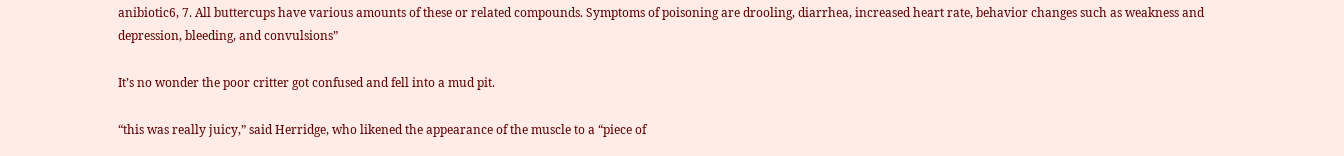anibiotic6, 7. All buttercups have various amounts of these or related compounds. Symptoms of poisoning are drooling, diarrhea, increased heart rate, behavior changes such as weakness and depression, bleeding, and convulsions”

It’s no wonder the poor critter got confused and fell into a mud pit.

“this was really juicy,” said Herridge, who likened the appearance of the muscle to a “piece of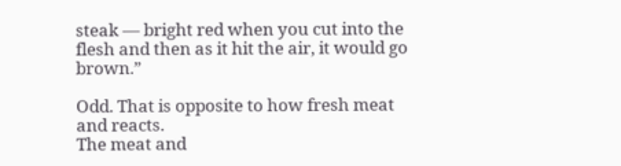steak — bright red when you cut into the flesh and then as it hit the air, it would go brown.”

Odd. That is opposite to how fresh meat and reacts.
The meat and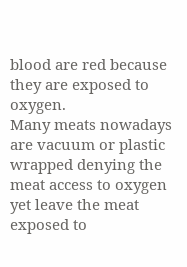blood are red because they are exposed to oxygen.
Many meats nowadays are vacuum or plastic wrapped denying the meat access to oxygen yet leave the meat exposed to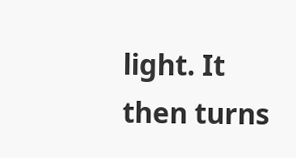light. It then turns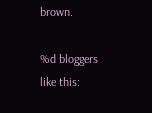brown.

%d bloggers like this: